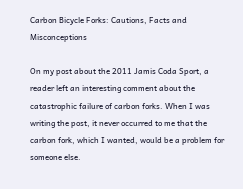Carbon Bicycle Forks: Cautions, Facts and Misconceptions

On my post about the 2011 Jamis Coda Sport, a reader left an interesting comment about the catastrophic failure of carbon forks. When I was writing the post, it never occurred to me that the carbon fork, which I wanted, would be a problem for someone else.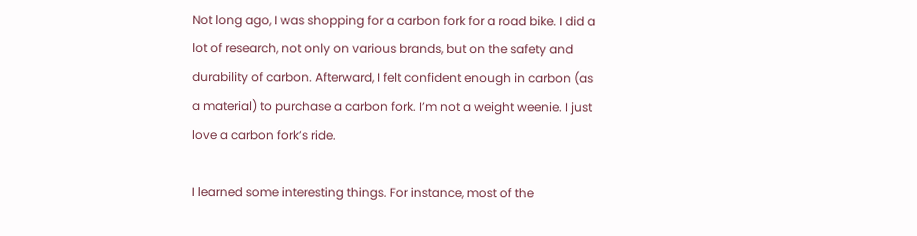Not long ago, I was shopping for a carbon fork for a road bike. I did a lot of research, not only on various brands, but on the safety and durability of carbon. Afterward, I felt confident enough in carbon (as a material) to purchase a carbon fork. I’m not a weight weenie. I just love a carbon fork’s ride.

I learned some interesting things. For instance, most of the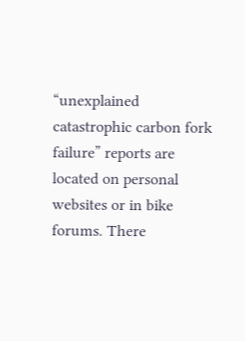“unexplained catastrophic carbon fork failure” reports are located on personal websites or in bike forums. There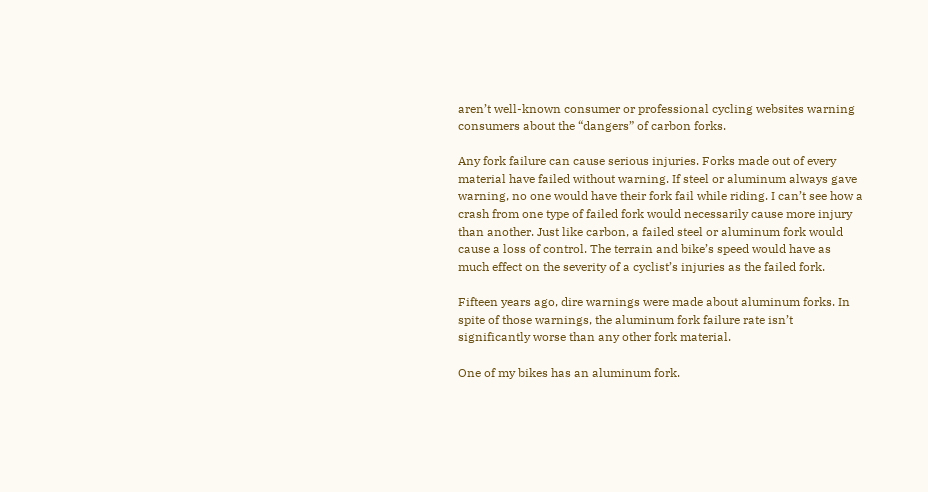aren’t well-known consumer or professional cycling websites warning consumers about the “dangers” of carbon forks.

Any fork failure can cause serious injuries. Forks made out of every material have failed without warning. If steel or aluminum always gave warning, no one would have their fork fail while riding. I can’t see how a crash from one type of failed fork would necessarily cause more injury than another. Just like carbon, a failed steel or aluminum fork would cause a loss of control. The terrain and bike’s speed would have as much effect on the severity of a cyclist’s injuries as the failed fork.

Fifteen years ago, dire warnings were made about aluminum forks. In spite of those warnings, the aluminum fork failure rate isn’t significantly worse than any other fork material.

One of my bikes has an aluminum fork.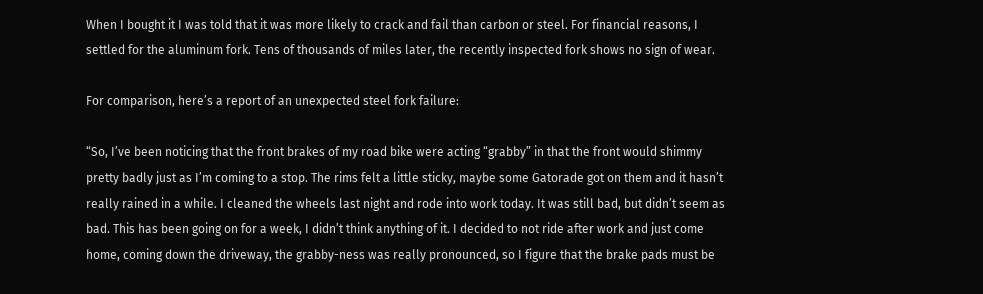When I bought it I was told that it was more likely to crack and fail than carbon or steel. For financial reasons, I settled for the aluminum fork. Tens of thousands of miles later, the recently inspected fork shows no sign of wear.

For comparison, here’s a report of an unexpected steel fork failure:

“So, I’ve been noticing that the front brakes of my road bike were acting “grabby” in that the front would shimmy pretty badly just as I’m coming to a stop. The rims felt a little sticky, maybe some Gatorade got on them and it hasn’t really rained in a while. I cleaned the wheels last night and rode into work today. It was still bad, but didn’t seem as bad. This has been going on for a week, I didn’t think anything of it. I decided to not ride after work and just come home, coming down the driveway, the grabby-ness was really pronounced, so I figure that the brake pads must be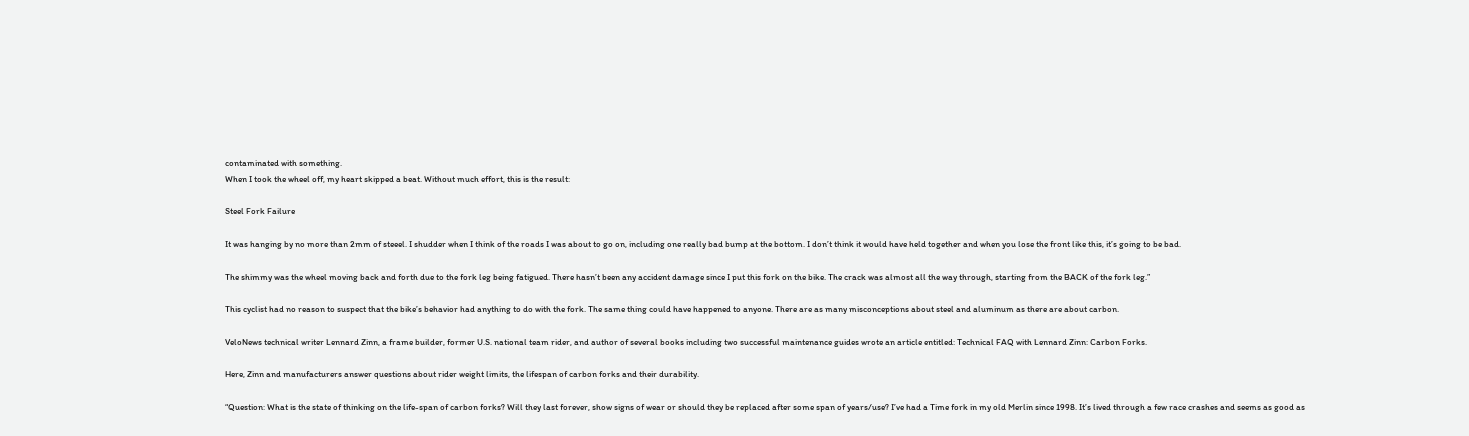contaminated with something.
When I took the wheel off, my heart skipped a beat. Without much effort, this is the result:

Steel Fork Failure

It was hanging by no more than 2mm of steeel. I shudder when I think of the roads I was about to go on, including one really bad bump at the bottom. I don’t think it would have held together and when you lose the front like this, it’s going to be bad.

The shimmy was the wheel moving back and forth due to the fork leg being fatigued. There hasn’t been any accident damage since I put this fork on the bike. The crack was almost all the way through, starting from the BACK of the fork leg.”

This cyclist had no reason to suspect that the bike’s behavior had anything to do with the fork. The same thing could have happened to anyone. There are as many misconceptions about steel and aluminum as there are about carbon.

VeloNews technical writer Lennard Zinn, a frame builder, former U.S. national team rider, and author of several books including two successful maintenance guides wrote an article entitled: Technical FAQ with Lennard Zinn: Carbon Forks.

Here, Zinn and manufacturers answer questions about rider weight limits, the lifespan of carbon forks and their durability.

“Question: What is the state of thinking on the life-span of carbon forks? Will they last forever, show signs of wear or should they be replaced after some span of years/use? I’ve had a Time fork in my old Merlin since 1998. It’s lived through a few race crashes and seems as good as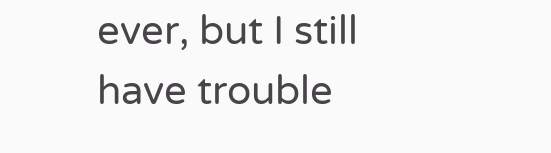ever, but I still have trouble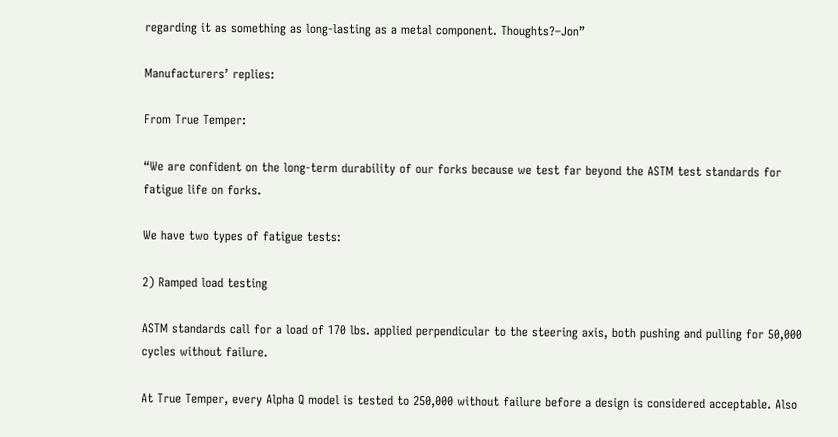regarding it as something as long-lasting as a metal component. Thoughts?–Jon”

Manufacturers’ replies:

From True Temper:

“We are confident on the long-term durability of our forks because we test far beyond the ASTM test standards for fatigue life on forks.

We have two types of fatigue tests:

2) Ramped load testing

ASTM standards call for a load of 170 lbs. applied perpendicular to the steering axis, both pushing and pulling for 50,000 cycles without failure.

At True Temper, every Alpha Q model is tested to 250,000 without failure before a design is considered acceptable. Also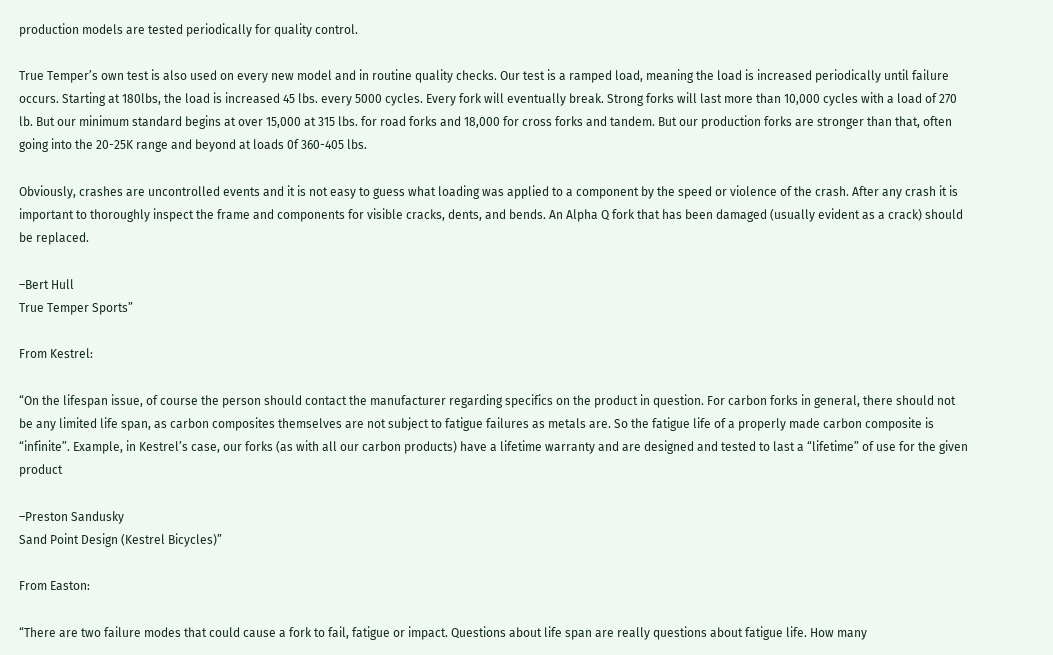production models are tested periodically for quality control.

True Temper’s own test is also used on every new model and in routine quality checks. Our test is a ramped load, meaning the load is increased periodically until failure occurs. Starting at 180lbs, the load is increased 45 lbs. every 5000 cycles. Every fork will eventually break. Strong forks will last more than 10,000 cycles with a load of 270 lb. But our minimum standard begins at over 15,000 at 315 lbs. for road forks and 18,000 for cross forks and tandem. But our production forks are stronger than that, often going into the 20-25K range and beyond at loads 0f 360-405 lbs.

Obviously, crashes are uncontrolled events and it is not easy to guess what loading was applied to a component by the speed or violence of the crash. After any crash it is important to thoroughly inspect the frame and components for visible cracks, dents, and bends. An Alpha Q fork that has been damaged (usually evident as a crack) should be replaced.

–Bert Hull
True Temper Sports”

From Kestrel:

“On the lifespan issue, of course the person should contact the manufacturer regarding specifics on the product in question. For carbon forks in general, there should not be any limited life span, as carbon composites themselves are not subject to fatigue failures as metals are. So the fatigue life of a properly made carbon composite is “infinite”. Example, in Kestrel’s case, our forks (as with all our carbon products) have a lifetime warranty and are designed and tested to last a “lifetime” of use for the given product

–Preston Sandusky
Sand Point Design (Kestrel Bicycles)”

From Easton:

“There are two failure modes that could cause a fork to fail, fatigue or impact. Questions about life span are really questions about fatigue life. How many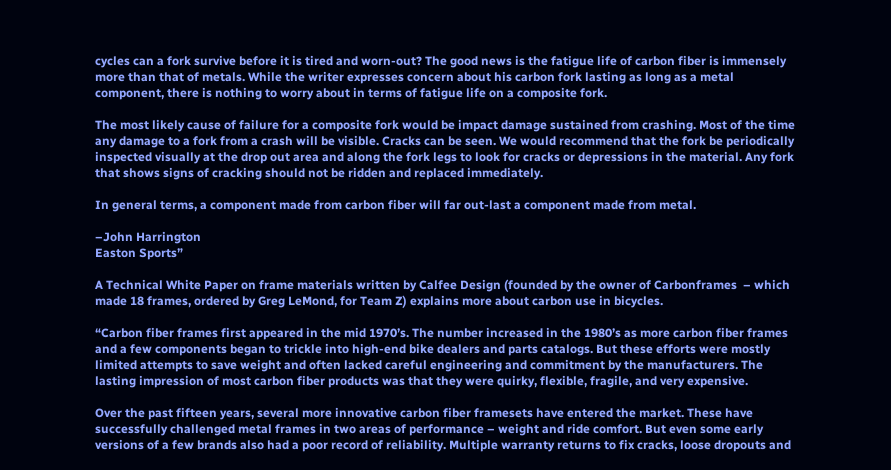cycles can a fork survive before it is tired and worn-out? The good news is the fatigue life of carbon fiber is immensely more than that of metals. While the writer expresses concern about his carbon fork lasting as long as a metal component, there is nothing to worry about in terms of fatigue life on a composite fork.

The most likely cause of failure for a composite fork would be impact damage sustained from crashing. Most of the time any damage to a fork from a crash will be visible. Cracks can be seen. We would recommend that the fork be periodically inspected visually at the drop out area and along the fork legs to look for cracks or depressions in the material. Any fork that shows signs of cracking should not be ridden and replaced immediately.

In general terms, a component made from carbon fiber will far out-last a component made from metal.

–John Harrington
Easton Sports”

A Technical White Paper on frame materials written by Calfee Design (founded by the owner of Carbonframes  – which made 18 frames, ordered by Greg LeMond, for Team Z) explains more about carbon use in bicycles.

“Carbon fiber frames first appeared in the mid 1970’s. The number increased in the 1980’s as more carbon fiber frames and a few components began to trickle into high-end bike dealers and parts catalogs. But these efforts were mostly limited attempts to save weight and often lacked careful engineering and commitment by the manufacturers. The lasting impression of most carbon fiber products was that they were quirky, flexible, fragile, and very expensive.

Over the past fifteen years, several more innovative carbon fiber framesets have entered the market. These have successfully challenged metal frames in two areas of performance – weight and ride comfort. But even some early versions of a few brands also had a poor record of reliability. Multiple warranty returns to fix cracks, loose dropouts and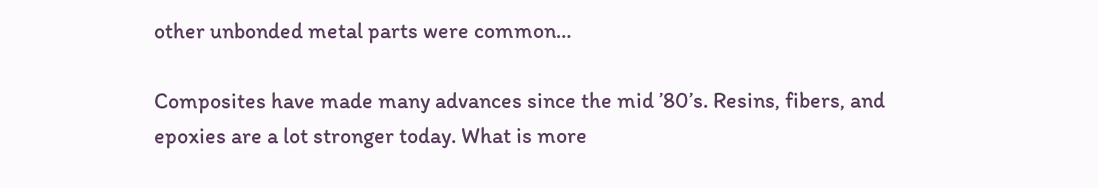other unbonded metal parts were common…

Composites have made many advances since the mid ’80’s. Resins, fibers, and epoxies are a lot stronger today. What is more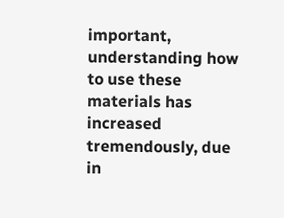important, understanding how to use these materials has increased tremendously, due in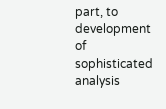part, to development of sophisticated analysis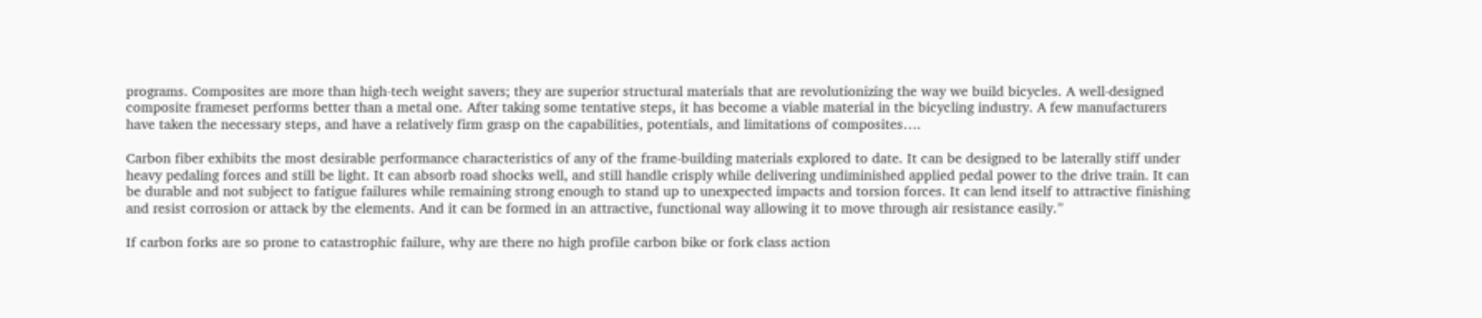programs. Composites are more than high-tech weight savers; they are superior structural materials that are revolutionizing the way we build bicycles. A well-designed composite frameset performs better than a metal one. After taking some tentative steps, it has become a viable material in the bicycling industry. A few manufacturers have taken the necessary steps, and have a relatively firm grasp on the capabilities, potentials, and limitations of composites….

Carbon fiber exhibits the most desirable performance characteristics of any of the frame-building materials explored to date. It can be designed to be laterally stiff under heavy pedaling forces and still be light. It can absorb road shocks well, and still handle crisply while delivering undiminished applied pedal power to the drive train. It can be durable and not subject to fatigue failures while remaining strong enough to stand up to unexpected impacts and torsion forces. It can lend itself to attractive finishing and resist corrosion or attack by the elements. And it can be formed in an attractive, functional way allowing it to move through air resistance easily.”

If carbon forks are so prone to catastrophic failure, why are there no high profile carbon bike or fork class action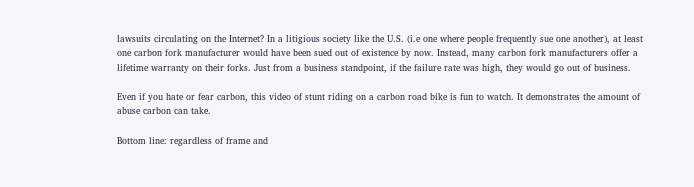lawsuits circulating on the Internet? In a litigious society like the U.S. (i.e one where people frequently sue one another), at least one carbon fork manufacturer would have been sued out of existence by now. Instead, many carbon fork manufacturers offer a lifetime warranty on their forks. Just from a business standpoint, if the failure rate was high, they would go out of business.

Even if you hate or fear carbon, this video of stunt riding on a carbon road bike is fun to watch. It demonstrates the amount of abuse carbon can take.

Bottom line: regardless of frame and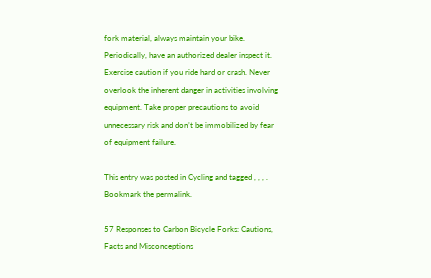fork material, always maintain your bike. Periodically, have an authorized dealer inspect it. Exercise caution if you ride hard or crash. Never overlook the inherent danger in activities involving equipment. Take proper precautions to avoid unnecessary risk and don’t be immobilized by fear of equipment failure.

This entry was posted in Cycling and tagged , , , . Bookmark the permalink.

57 Responses to Carbon Bicycle Forks: Cautions, Facts and Misconceptions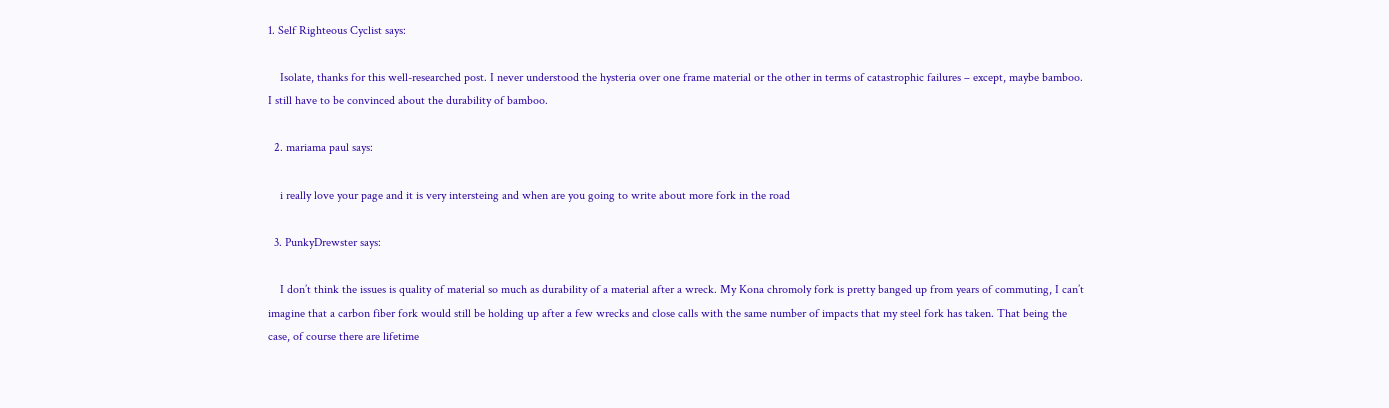1. Self Righteous Cyclist says:

    Isolate, thanks for this well-researched post. I never understood the hysteria over one frame material or the other in terms of catastrophic failures – except, maybe bamboo. I still have to be convinced about the durability of bamboo.

  2. mariama paul says:

    i really love your page and it is very intersteing and when are you going to write about more fork in the road

  3. PunkyDrewster says:

    I don’t think the issues is quality of material so much as durability of a material after a wreck. My Kona chromoly fork is pretty banged up from years of commuting, I can’t imagine that a carbon fiber fork would still be holding up after a few wrecks and close calls with the same number of impacts that my steel fork has taken. That being the case, of course there are lifetime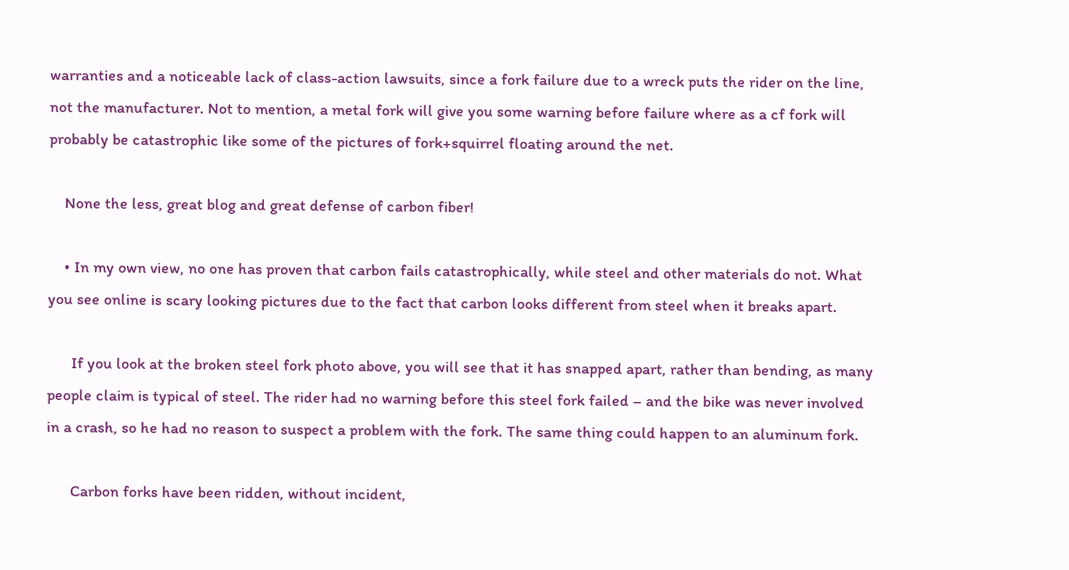warranties and a noticeable lack of class-action lawsuits, since a fork failure due to a wreck puts the rider on the line, not the manufacturer. Not to mention, a metal fork will give you some warning before failure where as a cf fork will probably be catastrophic like some of the pictures of fork+squirrel floating around the net.

    None the less, great blog and great defense of carbon fiber!

    • In my own view, no one has proven that carbon fails catastrophically, while steel and other materials do not. What you see online is scary looking pictures due to the fact that carbon looks different from steel when it breaks apart.

      If you look at the broken steel fork photo above, you will see that it has snapped apart, rather than bending, as many people claim is typical of steel. The rider had no warning before this steel fork failed – and the bike was never involved in a crash, so he had no reason to suspect a problem with the fork. The same thing could happen to an aluminum fork.

      Carbon forks have been ridden, without incident,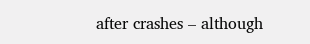after crashes – although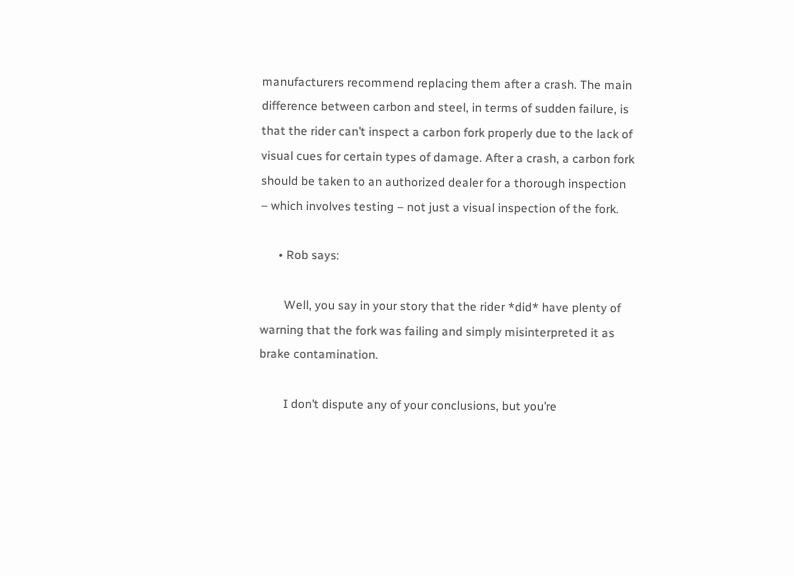manufacturers recommend replacing them after a crash. The main difference between carbon and steel, in terms of sudden failure, is that the rider can’t inspect a carbon fork properly due to the lack of visual cues for certain types of damage. After a crash, a carbon fork should be taken to an authorized dealer for a thorough inspection – which involves testing – not just a visual inspection of the fork.

      • Rob says:

        Well, you say in your story that the rider *did* have plenty of warning that the fork was failing and simply misinterpreted it as brake contamination.

        I don’t dispute any of your conclusions, but you’re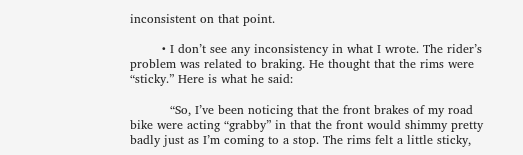inconsistent on that point.

        • I don’t see any inconsistency in what I wrote. The rider’s problem was related to braking. He thought that the rims were “sticky.” Here is what he said:

          “So, I’ve been noticing that the front brakes of my road bike were acting “grabby” in that the front would shimmy pretty badly just as I’m coming to a stop. The rims felt a little sticky,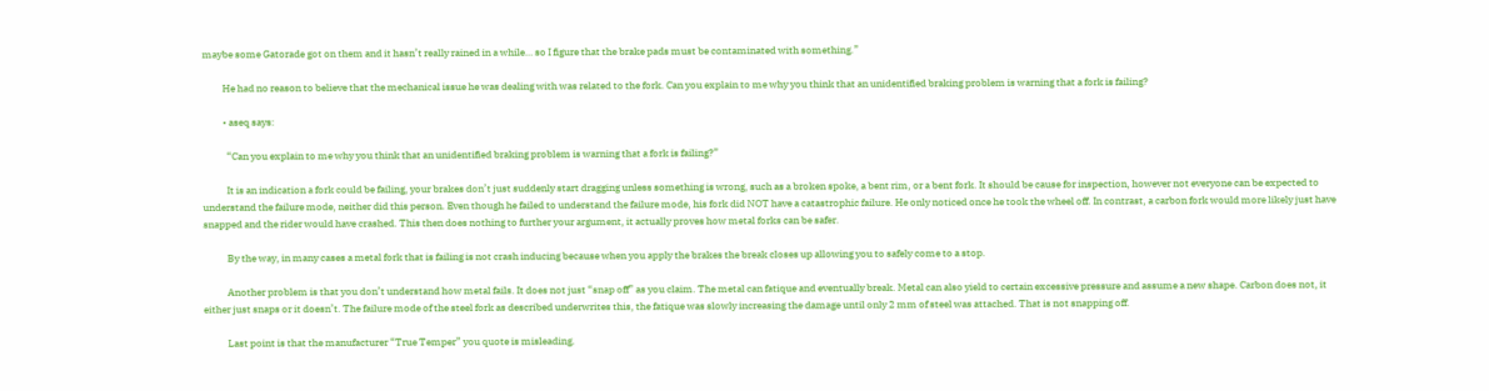maybe some Gatorade got on them and it hasn’t really rained in a while… so I figure that the brake pads must be contaminated with something.”

          He had no reason to believe that the mechanical issue he was dealing with was related to the fork. Can you explain to me why you think that an unidentified braking problem is warning that a fork is failing?

          • aseq says:

            “Can you explain to me why you think that an unidentified braking problem is warning that a fork is failing?”

            It is an indication a fork could be failing, your brakes don’t just suddenly start dragging unless something is wrong, such as a broken spoke, a bent rim, or a bent fork. It should be cause for inspection, however not everyone can be expected to understand the failure mode, neither did this person. Even though he failed to understand the failure mode, his fork did NOT have a catastrophic failure. He only noticed once he took the wheel off. In contrast, a carbon fork would more likely just have snapped and the rider would have crashed. This then does nothing to further your argument, it actually proves how metal forks can be safer.

            By the way, in many cases a metal fork that is failing is not crash inducing because when you apply the brakes the break closes up allowing you to safely come to a stop.

            Another problem is that you don’t understand how metal fails. It does not just “snap off” as you claim. The metal can fatique and eventually break. Metal can also yield to certain excessive pressure and assume a new shape. Carbon does not, it either just snaps or it doesn’t. The failure mode of the steel fork as described underwrites this, the fatique was slowly increasing the damage until only 2 mm of steel was attached. That is not snapping off.

            Last point is that the manufacturer “True Temper” you quote is misleading.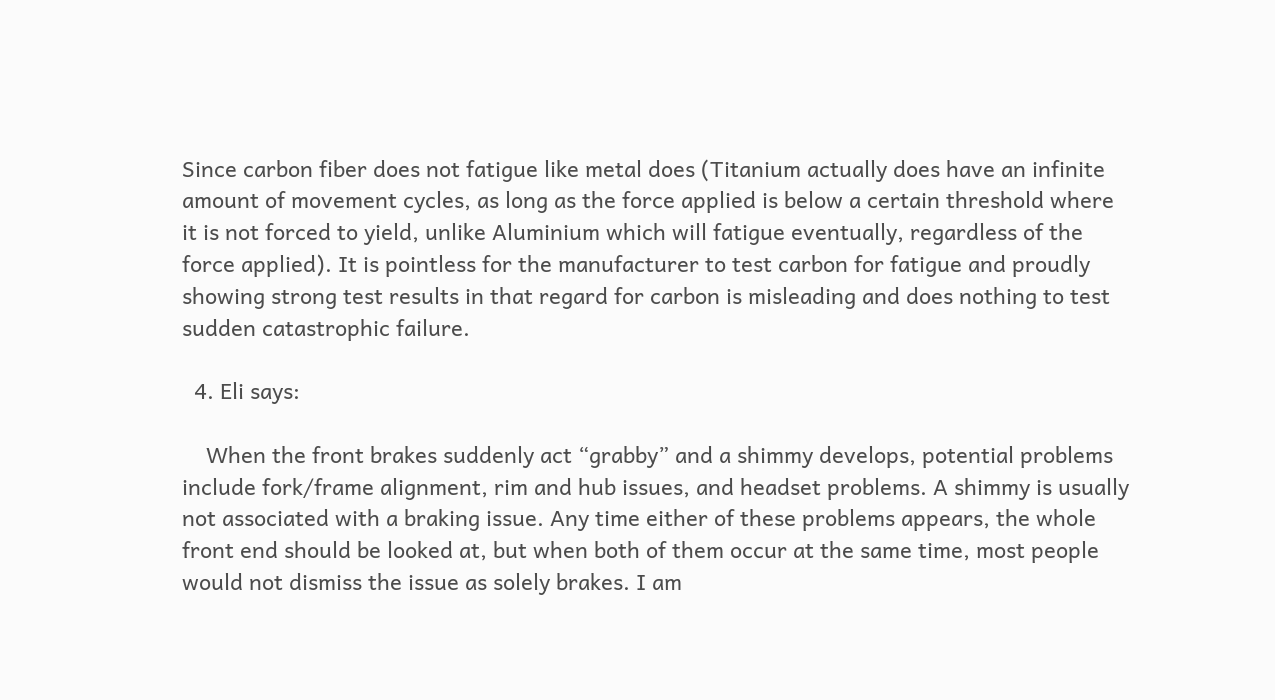Since carbon fiber does not fatigue like metal does (Titanium actually does have an infinite amount of movement cycles, as long as the force applied is below a certain threshold where it is not forced to yield, unlike Aluminium which will fatigue eventually, regardless of the force applied). It is pointless for the manufacturer to test carbon for fatigue and proudly showing strong test results in that regard for carbon is misleading and does nothing to test sudden catastrophic failure.

  4. Eli says:

    When the front brakes suddenly act “grabby” and a shimmy develops, potential problems include fork/frame alignment, rim and hub issues, and headset problems. A shimmy is usually not associated with a braking issue. Any time either of these problems appears, the whole front end should be looked at, but when both of them occur at the same time, most people would not dismiss the issue as solely brakes. I am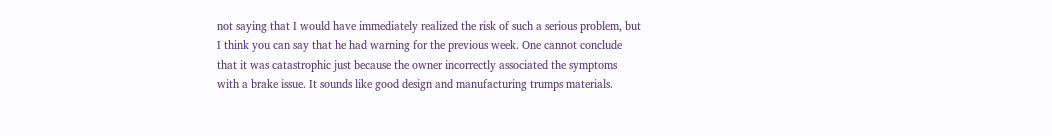not saying that I would have immediately realized the risk of such a serious problem, but I think you can say that he had warning for the previous week. One cannot conclude that it was catastrophic just because the owner incorrectly associated the symptoms with a brake issue. It sounds like good design and manufacturing trumps materials.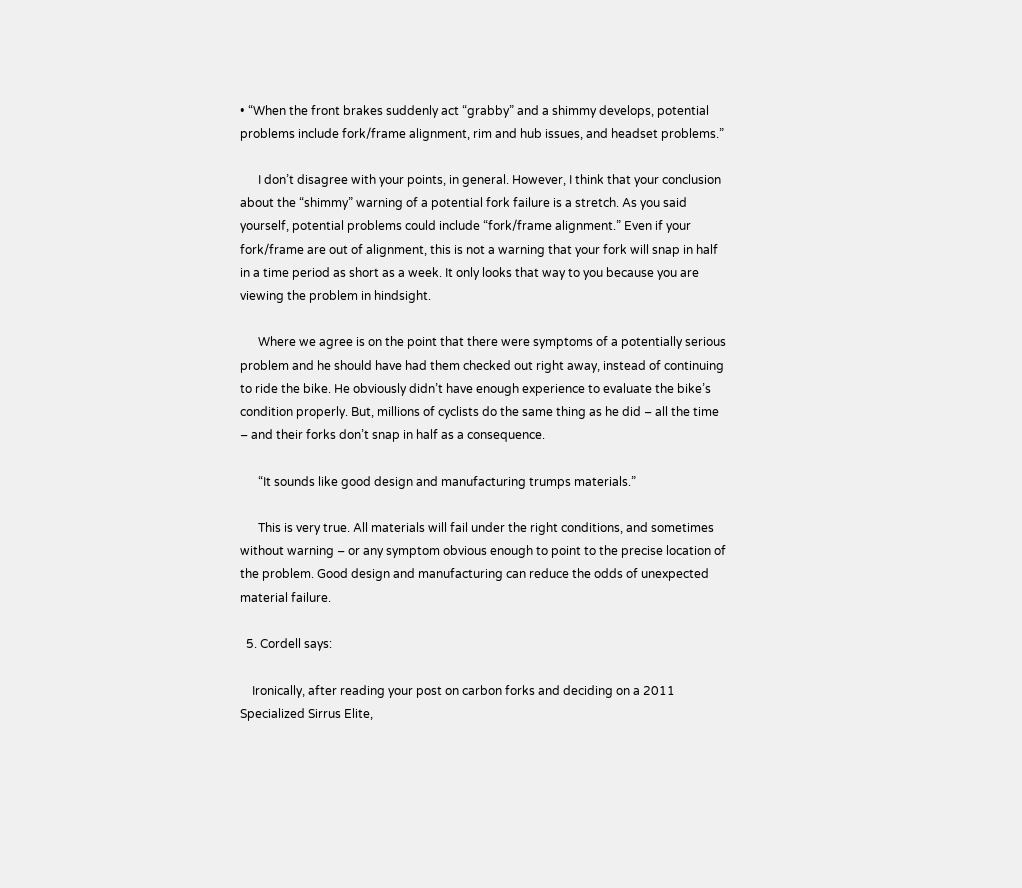• “When the front brakes suddenly act “grabby” and a shimmy develops, potential problems include fork/frame alignment, rim and hub issues, and headset problems.”

      I don’t disagree with your points, in general. However, I think that your conclusion about the “shimmy” warning of a potential fork failure is a stretch. As you said yourself, potential problems could include “fork/frame alignment.” Even if your fork/frame are out of alignment, this is not a warning that your fork will snap in half in a time period as short as a week. It only looks that way to you because you are viewing the problem in hindsight.

      Where we agree is on the point that there were symptoms of a potentially serious problem and he should have had them checked out right away, instead of continuing to ride the bike. He obviously didn’t have enough experience to evaluate the bike’s condition properly. But, millions of cyclists do the same thing as he did – all the time – and their forks don’t snap in half as a consequence.

      “It sounds like good design and manufacturing trumps materials.”

      This is very true. All materials will fail under the right conditions, and sometimes without warning – or any symptom obvious enough to point to the precise location of the problem. Good design and manufacturing can reduce the odds of unexpected material failure.

  5. Cordell says:

    Ironically, after reading your post on carbon forks and deciding on a 2011 Specialized Sirrus Elite,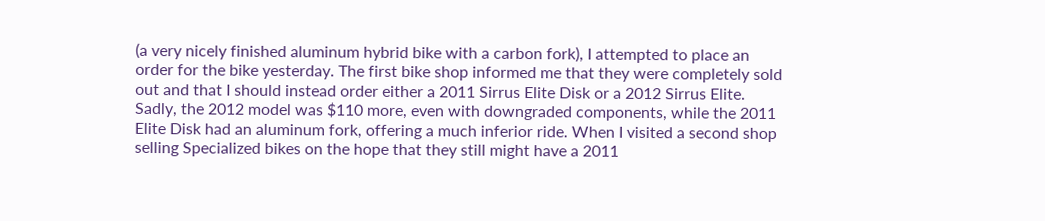(a very nicely finished aluminum hybrid bike with a carbon fork), I attempted to place an order for the bike yesterday. The first bike shop informed me that they were completely sold out and that I should instead order either a 2011 Sirrus Elite Disk or a 2012 Sirrus Elite. Sadly, the 2012 model was $110 more, even with downgraded components, while the 2011 Elite Disk had an aluminum fork, offering a much inferior ride. When I visited a second shop selling Specialized bikes on the hope that they still might have a 2011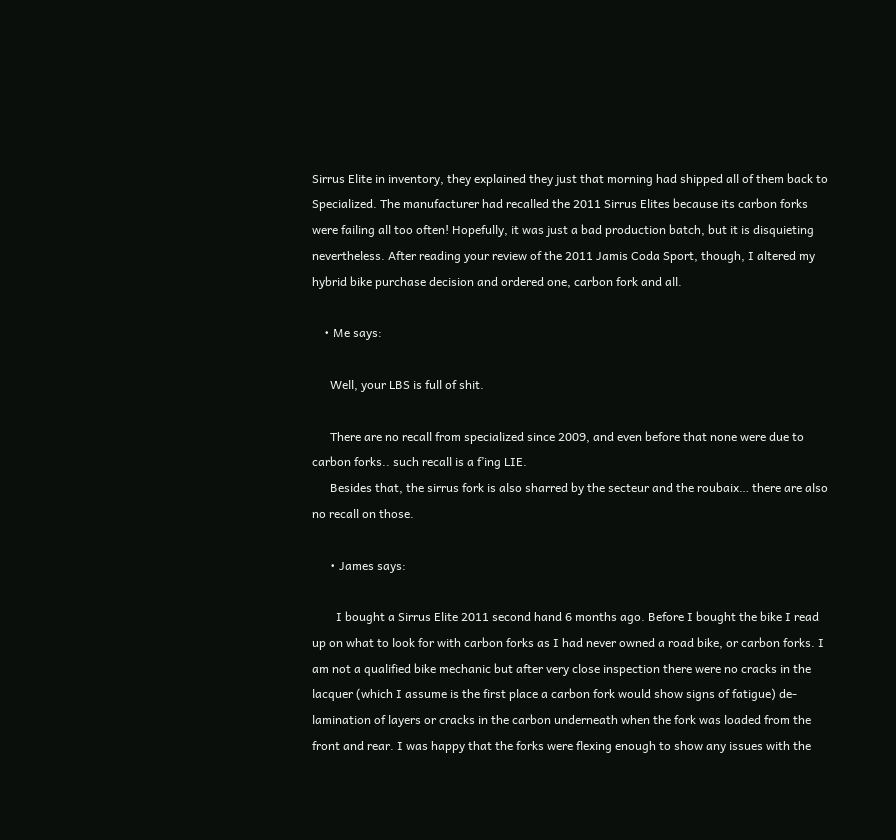Sirrus Elite in inventory, they explained they just that morning had shipped all of them back to Specialized. The manufacturer had recalled the 2011 Sirrus Elites because its carbon forks were failing all too often! Hopefully, it was just a bad production batch, but it is disquieting nevertheless. After reading your review of the 2011 Jamis Coda Sport, though, I altered my hybrid bike purchase decision and ordered one, carbon fork and all.

    • Me says:

      Well, your LBS is full of shit.

      There are no recall from specialized since 2009, and even before that none were due to carbon forks.. such recall is a f’ing LIE.
      Besides that, the sirrus fork is also sharred by the secteur and the roubaix… there are also no recall on those.

      • James says:

        I bought a Sirrus Elite 2011 second hand 6 months ago. Before I bought the bike I read up on what to look for with carbon forks as I had never owned a road bike, or carbon forks. I am not a qualified bike mechanic but after very close inspection there were no cracks in the lacquer (which I assume is the first place a carbon fork would show signs of fatigue) de-lamination of layers or cracks in the carbon underneath when the fork was loaded from the front and rear. I was happy that the forks were flexing enough to show any issues with the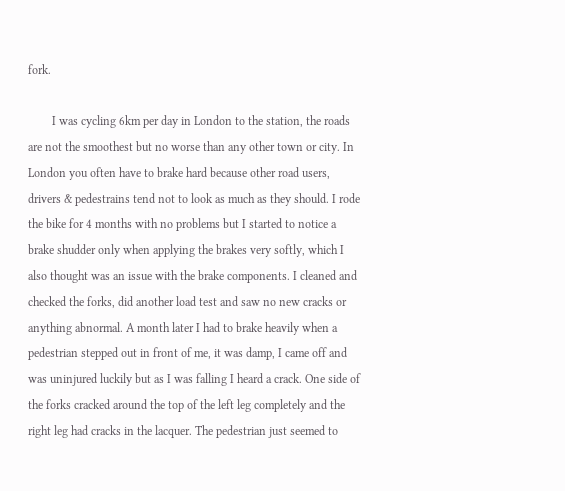fork.

        I was cycling 6km per day in London to the station, the roads are not the smoothest but no worse than any other town or city. In London you often have to brake hard because other road users, drivers & pedestrains tend not to look as much as they should. I rode the bike for 4 months with no problems but I started to notice a brake shudder only when applying the brakes very softly, which I also thought was an issue with the brake components. I cleaned and checked the forks, did another load test and saw no new cracks or anything abnormal. A month later I had to brake heavily when a pedestrian stepped out in front of me, it was damp, I came off and was uninjured luckily but as I was falling I heard a crack. One side of the forks cracked around the top of the left leg completely and the right leg had cracks in the lacquer. The pedestrian just seemed to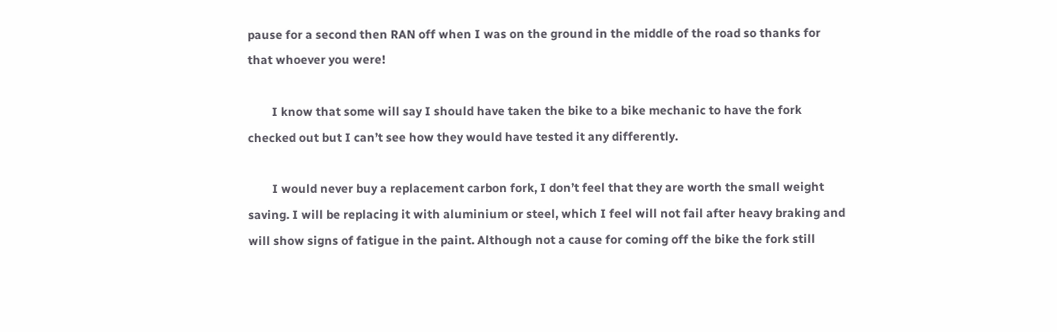pause for a second then RAN off when I was on the ground in the middle of the road so thanks for that whoever you were!

        I know that some will say I should have taken the bike to a bike mechanic to have the fork checked out but I can’t see how they would have tested it any differently.

        I would never buy a replacement carbon fork, I don’t feel that they are worth the small weight saving. I will be replacing it with aluminium or steel, which I feel will not fail after heavy braking and will show signs of fatigue in the paint. Although not a cause for coming off the bike the fork still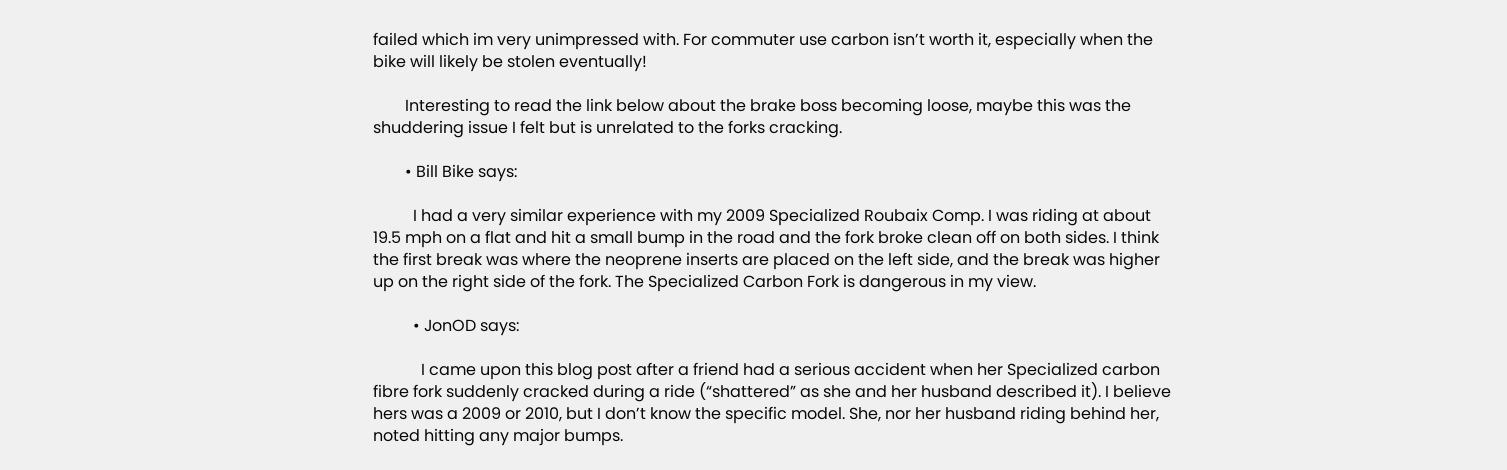failed which im very unimpressed with. For commuter use carbon isn’t worth it, especially when the bike will likely be stolen eventually!

        Interesting to read the link below about the brake boss becoming loose, maybe this was the shuddering issue I felt but is unrelated to the forks cracking.

        • Bill Bike says:

          I had a very similar experience with my 2009 Specialized Roubaix Comp. I was riding at about 19.5 mph on a flat and hit a small bump in the road and the fork broke clean off on both sides. I think the first break was where the neoprene inserts are placed on the left side, and the break was higher up on the right side of the fork. The Specialized Carbon Fork is dangerous in my view.

          • JonOD says:

            I came upon this blog post after a friend had a serious accident when her Specialized carbon fibre fork suddenly cracked during a ride (“shattered” as she and her husband described it). I believe hers was a 2009 or 2010, but I don’t know the specific model. She, nor her husband riding behind her, noted hitting any major bumps.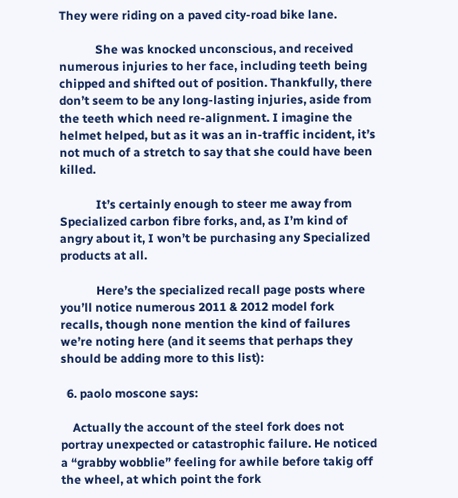They were riding on a paved city-road bike lane.

            She was knocked unconscious, and received numerous injuries to her face, including teeth being chipped and shifted out of position. Thankfully, there don’t seem to be any long-lasting injuries, aside from the teeth which need re-alignment. I imagine the helmet helped, but as it was an in-traffic incident, it’s not much of a stretch to say that she could have been killed.

            It’s certainly enough to steer me away from Specialized carbon fibre forks, and, as I’m kind of angry about it, I won’t be purchasing any Specialized products at all.

            Here’s the specialized recall page posts where you’ll notice numerous 2011 & 2012 model fork recalls, though none mention the kind of failures we’re noting here (and it seems that perhaps they should be adding more to this list):

  6. paolo moscone says:

    Actually the account of the steel fork does not portray unexpected or catastrophic failure. He noticed a “grabby wobblie” feeling for awhile before takig off the wheel, at which point the fork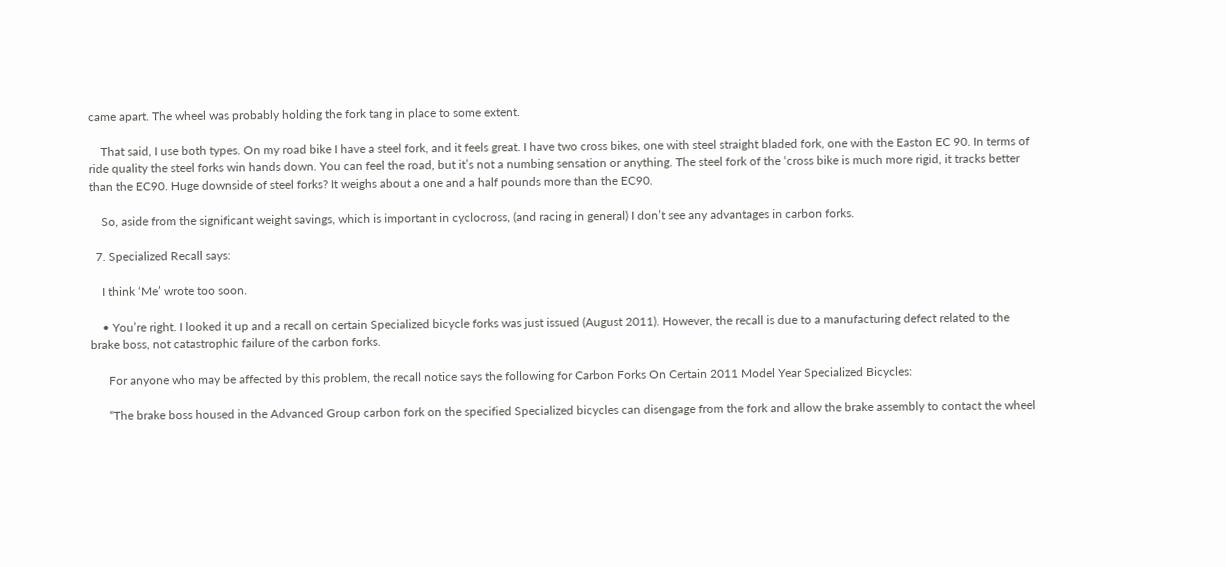came apart. The wheel was probably holding the fork tang in place to some extent.

    That said, I use both types. On my road bike I have a steel fork, and it feels great. I have two cross bikes, one with steel straight bladed fork, one with the Easton EC 90. In terms of ride quality the steel forks win hands down. You can feel the road, but it’s not a numbing sensation or anything. The steel fork of the ‘cross bike is much more rigid, it tracks better than the EC90. Huge downside of steel forks? It weighs about a one and a half pounds more than the EC90.

    So, aside from the significant weight savings, which is important in cyclocross, (and racing in general) I don’t see any advantages in carbon forks.

  7. Specialized Recall says:

    I think ‘Me’ wrote too soon.

    • You’re right. I looked it up and a recall on certain Specialized bicycle forks was just issued (August 2011). However, the recall is due to a manufacturing defect related to the brake boss, not catastrophic failure of the carbon forks.

      For anyone who may be affected by this problem, the recall notice says the following for Carbon Forks On Certain 2011 Model Year Specialized Bicycles:

      “The brake boss housed in the Advanced Group carbon fork on the specified Specialized bicycles can disengage from the fork and allow the brake assembly to contact the wheel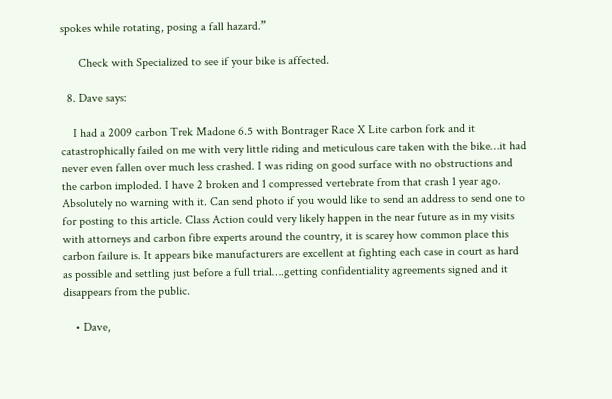spokes while rotating, posing a fall hazard.”

      Check with Specialized to see if your bike is affected.

  8. Dave says:

    I had a 2009 carbon Trek Madone 6.5 with Bontrager Race X Lite carbon fork and it catastrophically failed on me with very little riding and meticulous care taken with the bike…it had never even fallen over much less crashed. I was riding on good surface with no obstructions and the carbon imploded. I have 2 broken and 1 compressed vertebrate from that crash 1 year ago. Absolutely no warning with it. Can send photo if you would like to send an address to send one to for posting to this article. Class Action could very likely happen in the near future as in my visits with attorneys and carbon fibre experts around the country, it is scarey how common place this carbon failure is. It appears bike manufacturers are excellent at fighting each case in court as hard as possible and settling just before a full trial….getting confidentiality agreements signed and it disappears from the public.

    • Dave,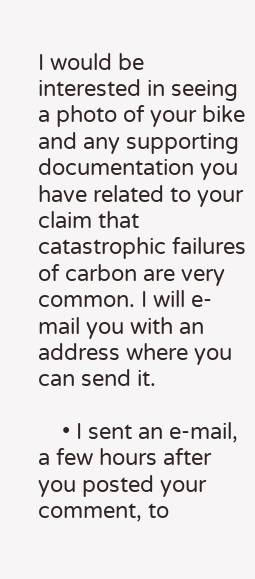I would be interested in seeing a photo of your bike and any supporting documentation you have related to your claim that catastrophic failures of carbon are very common. I will e-mail you with an address where you can send it.

    • I sent an e-mail, a few hours after you posted your comment, to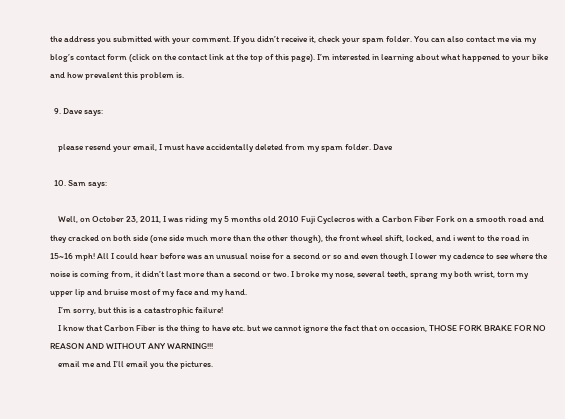the address you submitted with your comment. If you didn’t receive it, check your spam folder. You can also contact me via my blog’s contact form (click on the contact link at the top of this page). I’m interested in learning about what happened to your bike and how prevalent this problem is.

  9. Dave says:

    please resend your email, I must have accidentally deleted from my spam folder. Dave

  10. Sam says:

    Well, on October 23, 2011, I was riding my 5 months old 2010 Fuji Cyclecros with a Carbon Fiber Fork on a smooth road and they cracked on both side (one side much more than the other though), the front wheel shift, locked, and i went to the road in 15~16 mph! All I could hear before was an unusual noise for a second or so and even though I lower my cadence to see where the noise is coming from, it didn’t last more than a second or two. I broke my nose, several teeth, sprang my both wrist, torn my upper lip and bruise most of my face and my hand.
    I’m sorry, but this is a catastrophic failure!
    I know that Carbon Fiber is the thing to have etc. but we cannot ignore the fact that on occasion, THOSE FORK BRAKE FOR NO REASON AND WITHOUT ANY WARNING!!!
    email me and I’ll email you the pictures.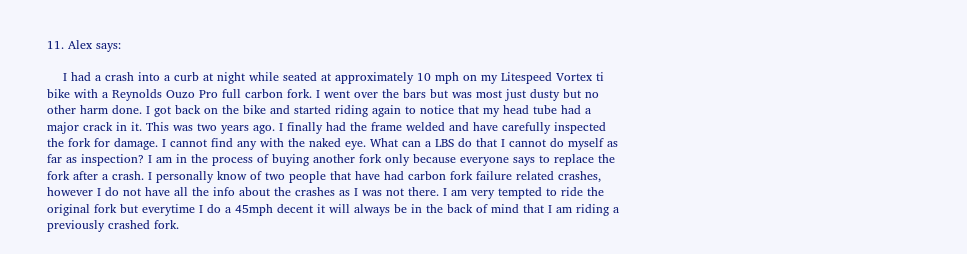11. Alex says:

    I had a crash into a curb at night while seated at approximately 10 mph on my Litespeed Vortex ti bike with a Reynolds Ouzo Pro full carbon fork. I went over the bars but was most just dusty but no other harm done. I got back on the bike and started riding again to notice that my head tube had a major crack in it. This was two years ago. I finally had the frame welded and have carefully inspected the fork for damage. I cannot find any with the naked eye. What can a LBS do that I cannot do myself as far as inspection? I am in the process of buying another fork only because everyone says to replace the fork after a crash. I personally know of two people that have had carbon fork failure related crashes, however I do not have all the info about the crashes as I was not there. I am very tempted to ride the original fork but everytime I do a 45mph decent it will always be in the back of mind that I am riding a previously crashed fork.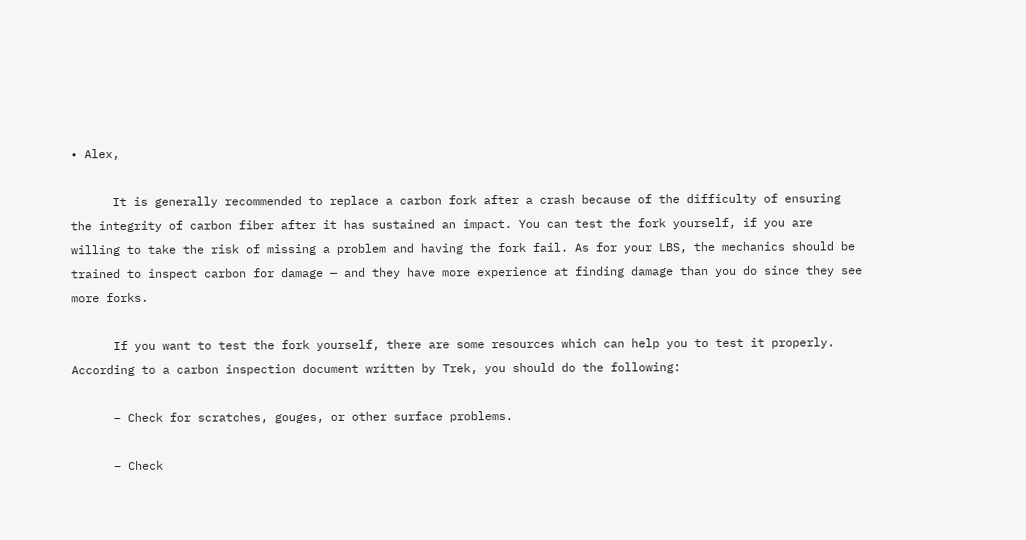• Alex,

      It is generally recommended to replace a carbon fork after a crash because of the difficulty of ensuring the integrity of carbon fiber after it has sustained an impact. You can test the fork yourself, if you are willing to take the risk of missing a problem and having the fork fail. As for your LBS, the mechanics should be trained to inspect carbon for damage — and they have more experience at finding damage than you do since they see more forks.

      If you want to test the fork yourself, there are some resources which can help you to test it properly. According to a carbon inspection document written by Trek, you should do the following:

      – Check for scratches, gouges, or other surface problems.

      – Check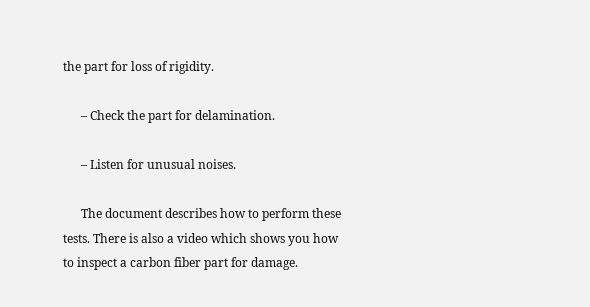the part for loss of rigidity.

      – Check the part for delamination.

      – Listen for unusual noises.

      The document describes how to perform these tests. There is also a video which shows you how to inspect a carbon fiber part for damage.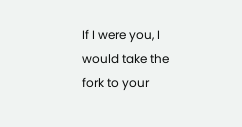If I were you, I would take the fork to your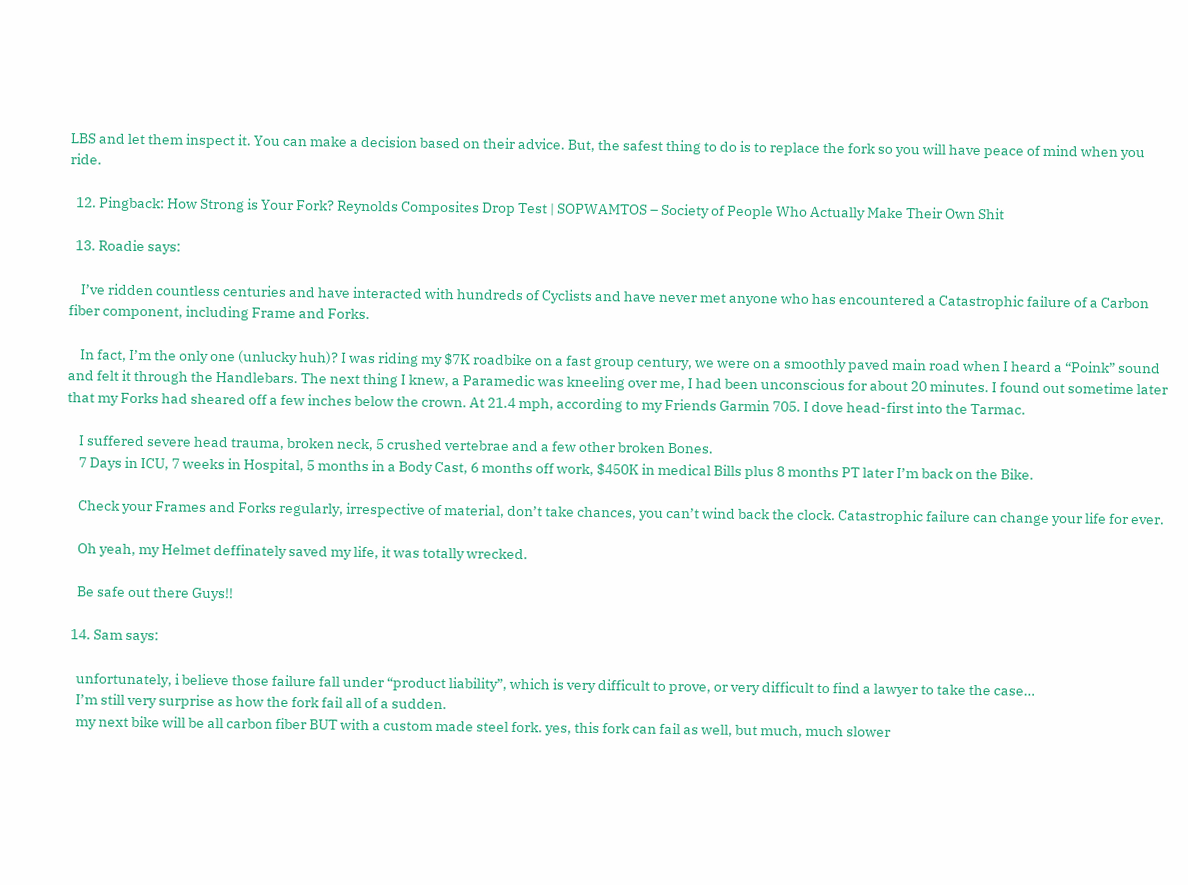LBS and let them inspect it. You can make a decision based on their advice. But, the safest thing to do is to replace the fork so you will have peace of mind when you ride.

  12. Pingback: How Strong is Your Fork? Reynolds Composites Drop Test | SOPWAMTOS – Society of People Who Actually Make Their Own Shit

  13. Roadie says:

    I’ve ridden countless centuries and have interacted with hundreds of Cyclists and have never met anyone who has encountered a Catastrophic failure of a Carbon fiber component, including Frame and Forks.

    In fact, I’m the only one (unlucky huh)? I was riding my $7K roadbike on a fast group century, we were on a smoothly paved main road when I heard a “Poink” sound and felt it through the Handlebars. The next thing I knew, a Paramedic was kneeling over me, I had been unconscious for about 20 minutes. I found out sometime later that my Forks had sheared off a few inches below the crown. At 21.4 mph, according to my Friends Garmin 705. I dove head-first into the Tarmac.

    I suffered severe head trauma, broken neck, 5 crushed vertebrae and a few other broken Bones.
    7 Days in ICU, 7 weeks in Hospital, 5 months in a Body Cast, 6 months off work, $450K in medical Bills plus 8 months PT later I’m back on the Bike.

    Check your Frames and Forks regularly, irrespective of material, don’t take chances, you can’t wind back the clock. Catastrophic failure can change your life for ever.

    Oh yeah, my Helmet deffinately saved my life, it was totally wrecked.

    Be safe out there Guys!!

  14. Sam says:

    unfortunately, i believe those failure fall under “product liability”, which is very difficult to prove, or very difficult to find a lawyer to take the case…
    I’m still very surprise as how the fork fail all of a sudden.
    my next bike will be all carbon fiber BUT with a custom made steel fork. yes, this fork can fail as well, but much, much slower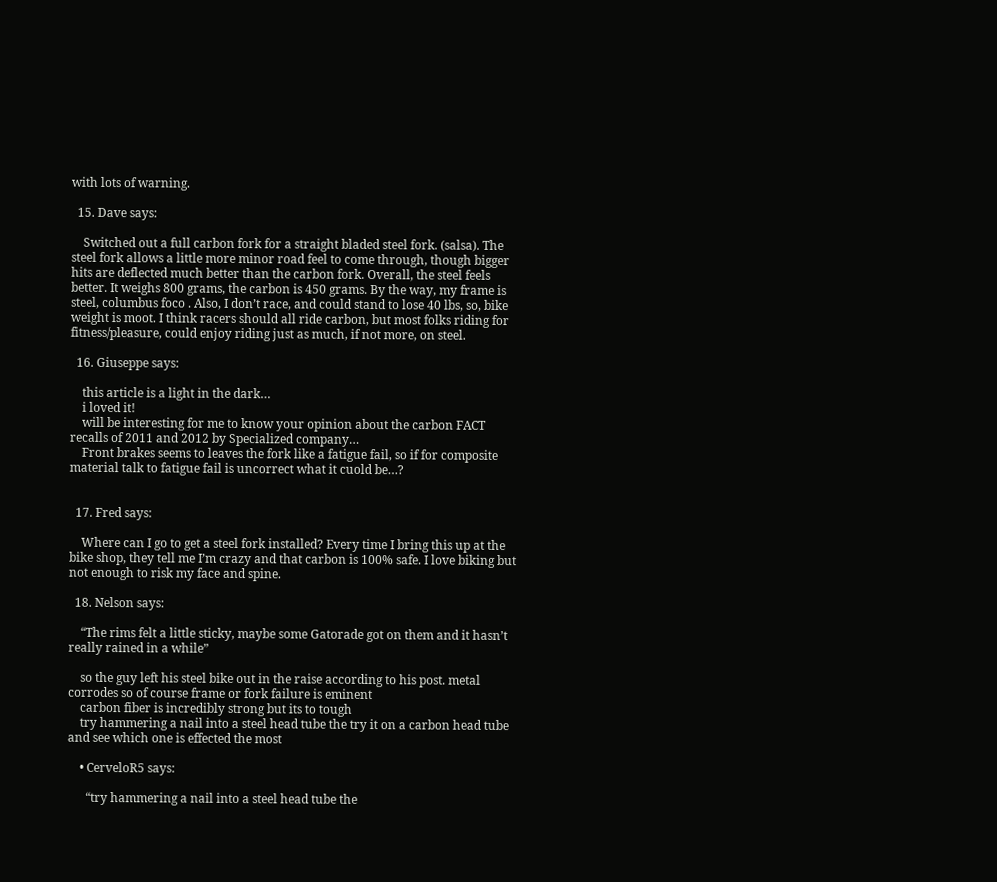with lots of warning.

  15. Dave says:

    Switched out a full carbon fork for a straight bladed steel fork. (salsa). The steel fork allows a little more minor road feel to come through, though bigger hits are deflected much better than the carbon fork. Overall, the steel feels better. It weighs 800 grams, the carbon is 450 grams. By the way, my frame is steel, columbus foco . Also, I don’t race, and could stand to lose 40 lbs, so, bike weight is moot. I think racers should all ride carbon, but most folks riding for fitness/pleasure, could enjoy riding just as much, if not more, on steel.

  16. Giuseppe says:

    this article is a light in the dark…
    i loved it!
    will be interesting for me to know your opinion about the carbon FACT recalls of 2011 and 2012 by Specialized company…
    Front brakes seems to leaves the fork like a fatigue fail, so if for composite material talk to fatigue fail is uncorrect what it cuold be…?


  17. Fred says:

    Where can I go to get a steel fork installed? Every time I bring this up at the bike shop, they tell me I’m crazy and that carbon is 100% safe. I love biking but not enough to risk my face and spine.

  18. Nelson says:

    “The rims felt a little sticky, maybe some Gatorade got on them and it hasn’t really rained in a while”

    so the guy left his steel bike out in the raise according to his post. metal corrodes so of course frame or fork failure is eminent
    carbon fiber is incredibly strong but its to tough
    try hammering a nail into a steel head tube the try it on a carbon head tube and see which one is effected the most

    • CerveloR5 says:

      “try hammering a nail into a steel head tube the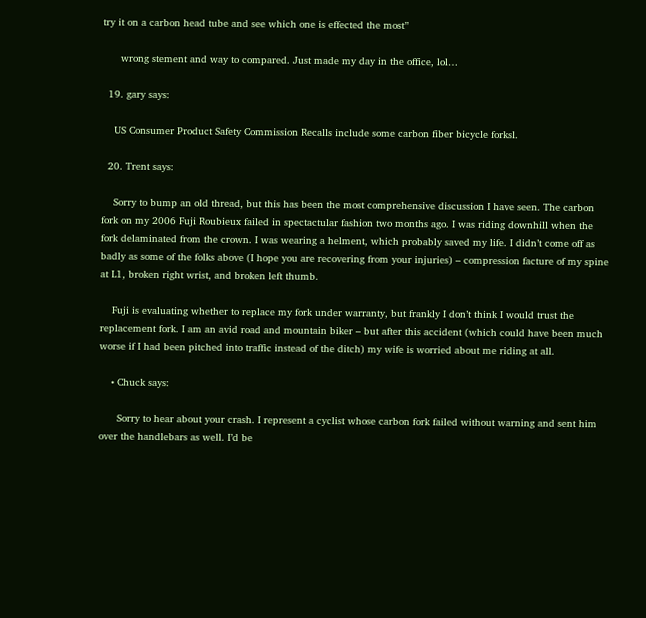try it on a carbon head tube and see which one is effected the most”

      wrong stement and way to compared. Just made my day in the office, lol…

  19. gary says:

    US Consumer Product Safety Commission Recalls include some carbon fiber bicycle forksl.

  20. Trent says:

    Sorry to bump an old thread, but this has been the most comprehensive discussion I have seen. The carbon fork on my 2006 Fuji Roubieux failed in spectactular fashion two months ago. I was riding downhill when the fork delaminated from the crown. I was wearing a helment, which probably saved my life. I didn’t come off as badly as some of the folks above (I hope you are recovering from your injuries) – compression facture of my spine at L1, broken right wrist, and broken left thumb.

    Fuji is evaluating whether to replace my fork under warranty, but frankly I don’t think I would trust the replacement fork. I am an avid road and mountain biker – but after this accident (which could have been much worse if I had been pitched into traffic instead of the ditch) my wife is worried about me riding at all.

    • Chuck says:

      Sorry to hear about your crash. I represent a cyclist whose carbon fork failed without warning and sent him over the handlebars as well. I’d be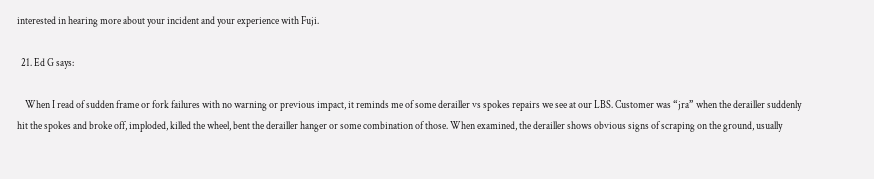interested in hearing more about your incident and your experience with Fuji.

  21. Ed G says:

    When I read of sudden frame or fork failures with no warning or previous impact, it reminds me of some derailler vs spokes repairs we see at our LBS. Customer was “jra” when the derailler suddenly hit the spokes and broke off, imploded, killed the wheel, bent the derailler hanger or some combination of those. When examined, the derailler shows obvious signs of scraping on the ground, usually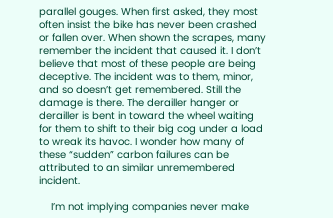parallel gouges. When first asked, they most often insist the bike has never been crashed or fallen over. When shown the scrapes, many remember the incident that caused it. I don’t believe that most of these people are being deceptive. The incident was to them, minor, and so doesn’t get remembered. Still the damage is there. The derailler hanger or derailler is bent in toward the wheel waiting for them to shift to their big cog under a load to wreak its havoc. I wonder how many of these “sudden” carbon failures can be attributed to an similar unremembered incident.

    I’m not implying companies never make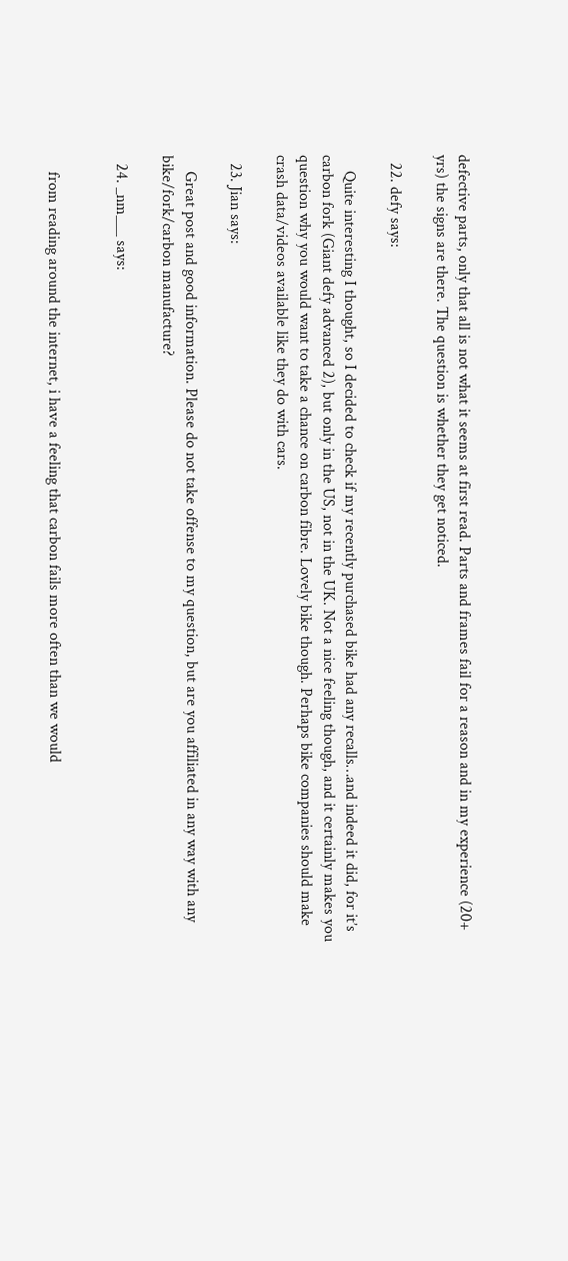defective parts, only that all is not what it seems at first read. Parts and frames fail for a reason and in my experience (20+ yrs) the signs are there. The question is whether they get noticed.

  22. defy says:

    Quite interesting I thought, so I decided to check if my recently purchased bike had any recalls…and indeed it did, for it’s carbon fork (Giant defy advanced 2), but only in the US, not in the UK. Not a nice feeling though, and it certainly makes you question why you would want to take a chance on carbon fibre. Lovely bike though. Perhaps bike companies should make crash data/videos available like they do with cars.

  23. Jian says:

    Great post and good information. Please do not take offense to my question, but are you affiliated in any way with any bike/fork/carbon manufacture?

  24. _nm___ says:


    from reading around the internet, i have a feeling that carbon fails more often than we would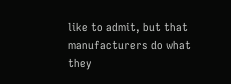like to admit, but that manufacturers do what they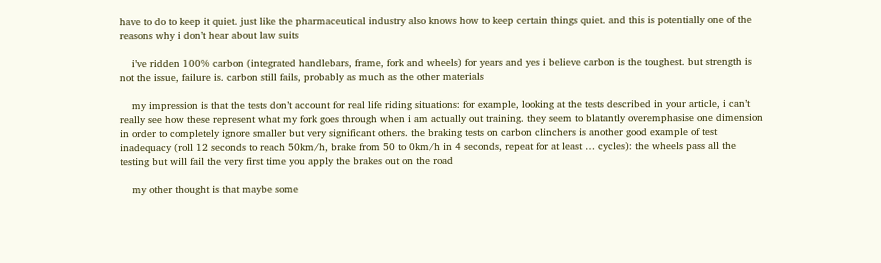have to do to keep it quiet. just like the pharmaceutical industry also knows how to keep certain things quiet. and this is potentially one of the reasons why i don’t hear about law suits

    i’ve ridden 100% carbon (integrated handlebars, frame, fork and wheels) for years and yes i believe carbon is the toughest. but strength is not the issue, failure is. carbon still fails, probably as much as the other materials

    my impression is that the tests don’t account for real life riding situations: for example, looking at the tests described in your article, i can’t really see how these represent what my fork goes through when i am actually out training. they seem to blatantly overemphasise one dimension in order to completely ignore smaller but very significant others. the braking tests on carbon clinchers is another good example of test inadequacy (roll 12 seconds to reach 50km/h, brake from 50 to 0km/h in 4 seconds, repeat for at least … cycles): the wheels pass all the testing but will fail the very first time you apply the brakes out on the road

    my other thought is that maybe some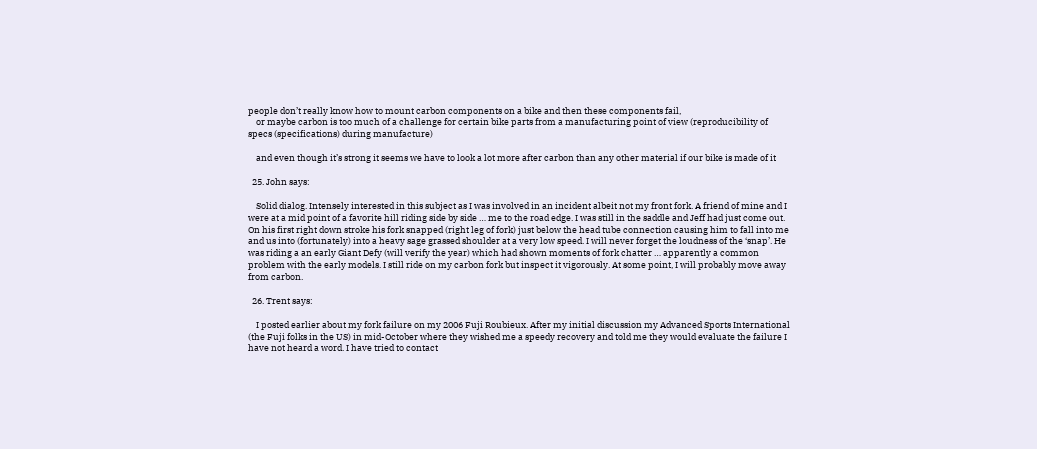people don’t really know how to mount carbon components on a bike and then these components fail,
    or maybe carbon is too much of a challenge for certain bike parts from a manufacturing point of view (reproducibility of specs (specifications) during manufacture)

    and even though it’s strong it seems we have to look a lot more after carbon than any other material if our bike is made of it

  25. John says:

    Solid dialog. Intensely interested in this subject as I was involved in an incident albeit not my front fork. A friend of mine and I were at a mid point of a favorite hill riding side by side … me to the road edge. I was still in the saddle and Jeff had just come out. On his first right down stroke his fork snapped (right leg of fork) just below the head tube connection causing him to fall into me and us into (fortunately) into a heavy sage grassed shoulder at a very low speed. I will never forget the loudness of the ‘snap’. He was riding a an early Giant Defy (will verify the year) which had shown moments of fork chatter … apparently a common problem with the early models. I still ride on my carbon fork but inspect it vigorously. At some point, I will probably move away from carbon.

  26. Trent says:

    I posted earlier about my fork failure on my 2006 Fuji Roubieux. After my initial discussion my Advanced Sports International (the Fuji folks in the US) in mid-October where they wished me a speedy recovery and told me they would evaluate the failure I have not heard a word. I have tried to contact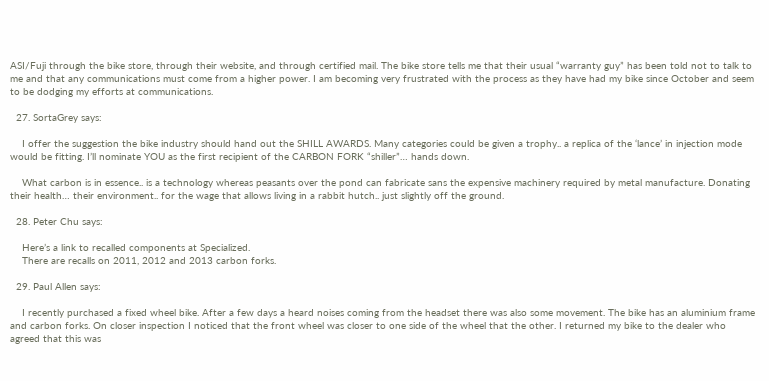ASI/Fuji through the bike store, through their website, and through certified mail. The bike store tells me that their usual “warranty guy” has been told not to talk to me and that any communications must come from a higher power. I am becoming very frustrated with the process as they have had my bike since October and seem to be dodging my efforts at communications.

  27. SortaGrey says:

    I offer the suggestion the bike industry should hand out the SHILL AWARDS. Many categories could be given a trophy.. a replica of the ‘lance’ in injection mode would be fitting. I’ll nominate YOU as the first recipient of the CARBON FORK “shiller”… hands down.

    What carbon is in essence.. is a technology whereas peasants over the pond can fabricate sans the expensive machinery required by metal manufacture. Donating their health… their environment.. for the wage that allows living in a rabbit hutch.. just slightly off the ground.

  28. Peter Chu says:

    Here’s a link to recalled components at Specialized.
    There are recalls on 2011, 2012 and 2013 carbon forks.

  29. Paul Allen says:

    I recently purchased a fixed wheel bike. After a few days a heard noises coming from the headset there was also some movement. The bike has an aluminium frame and carbon forks. On closer inspection I noticed that the front wheel was closer to one side of the wheel that the other. I returned my bike to the dealer who agreed that this was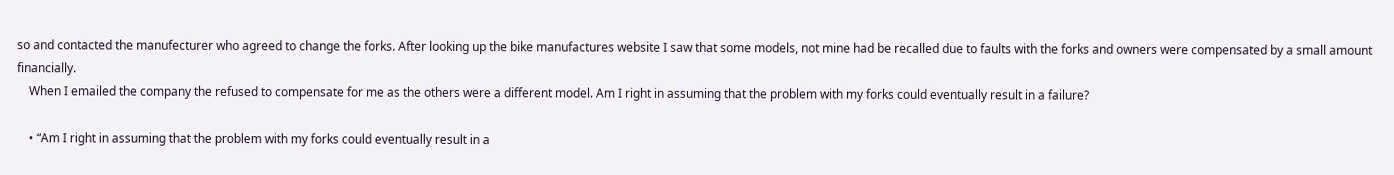so and contacted the manufecturer who agreed to change the forks. After looking up the bike manufactures website I saw that some models, not mine had be recalled due to faults with the forks and owners were compensated by a small amount financially.
    When I emailed the company the refused to compensate for me as the others were a different model. Am I right in assuming that the problem with my forks could eventually result in a failure?

    • “Am I right in assuming that the problem with my forks could eventually result in a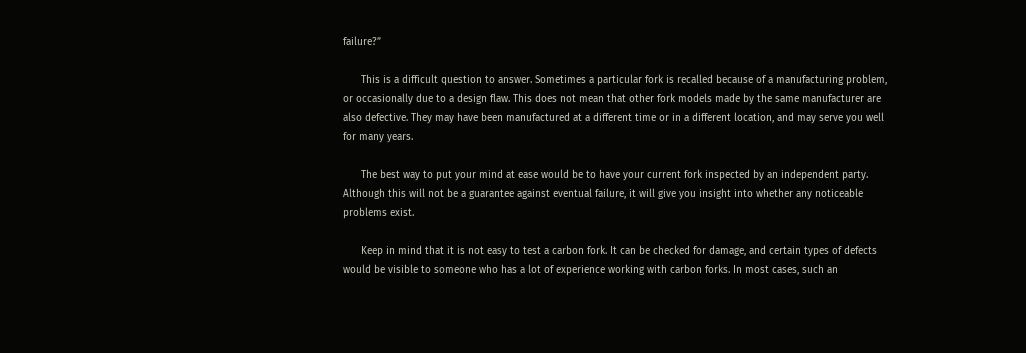failure?”

      This is a difficult question to answer. Sometimes a particular fork is recalled because of a manufacturing problem, or occasionally due to a design flaw. This does not mean that other fork models made by the same manufacturer are also defective. They may have been manufactured at a different time or in a different location, and may serve you well for many years.

      The best way to put your mind at ease would be to have your current fork inspected by an independent party. Although this will not be a guarantee against eventual failure, it will give you insight into whether any noticeable problems exist.

      Keep in mind that it is not easy to test a carbon fork. It can be checked for damage, and certain types of defects would be visible to someone who has a lot of experience working with carbon forks. In most cases, such an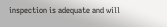inspection is adequate and will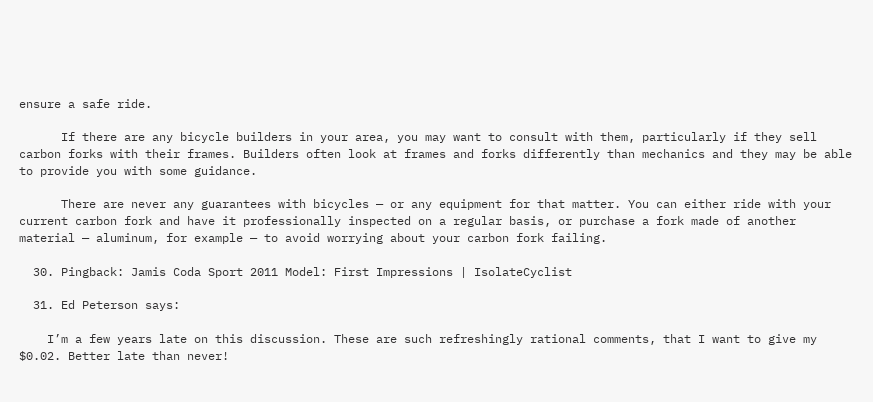ensure a safe ride.

      If there are any bicycle builders in your area, you may want to consult with them, particularly if they sell carbon forks with their frames. Builders often look at frames and forks differently than mechanics and they may be able to provide you with some guidance.

      There are never any guarantees with bicycles — or any equipment for that matter. You can either ride with your current carbon fork and have it professionally inspected on a regular basis, or purchase a fork made of another material — aluminum, for example — to avoid worrying about your carbon fork failing.

  30. Pingback: Jamis Coda Sport 2011 Model: First Impressions | IsolateCyclist

  31. Ed Peterson says:

    I’m a few years late on this discussion. These are such refreshingly rational comments, that I want to give my $0.02. Better late than never!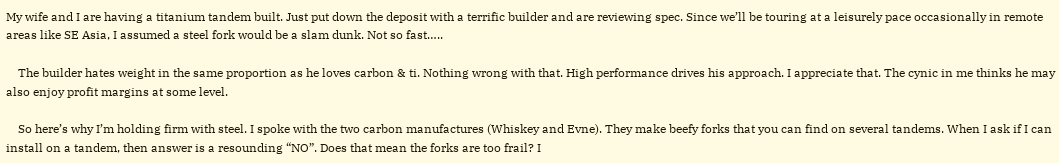My wife and I are having a titanium tandem built. Just put down the deposit with a terrific builder and are reviewing spec. Since we’ll be touring at a leisurely pace occasionally in remote areas like SE Asia, I assumed a steel fork would be a slam dunk. Not so fast…..

    The builder hates weight in the same proportion as he loves carbon & ti. Nothing wrong with that. High performance drives his approach. I appreciate that. The cynic in me thinks he may also enjoy profit margins at some level.

    So here’s why I’m holding firm with steel. I spoke with the two carbon manufactures (Whiskey and Evne). They make beefy forks that you can find on several tandems. When I ask if I can install on a tandem, then answer is a resounding “NO”. Does that mean the forks are too frail? I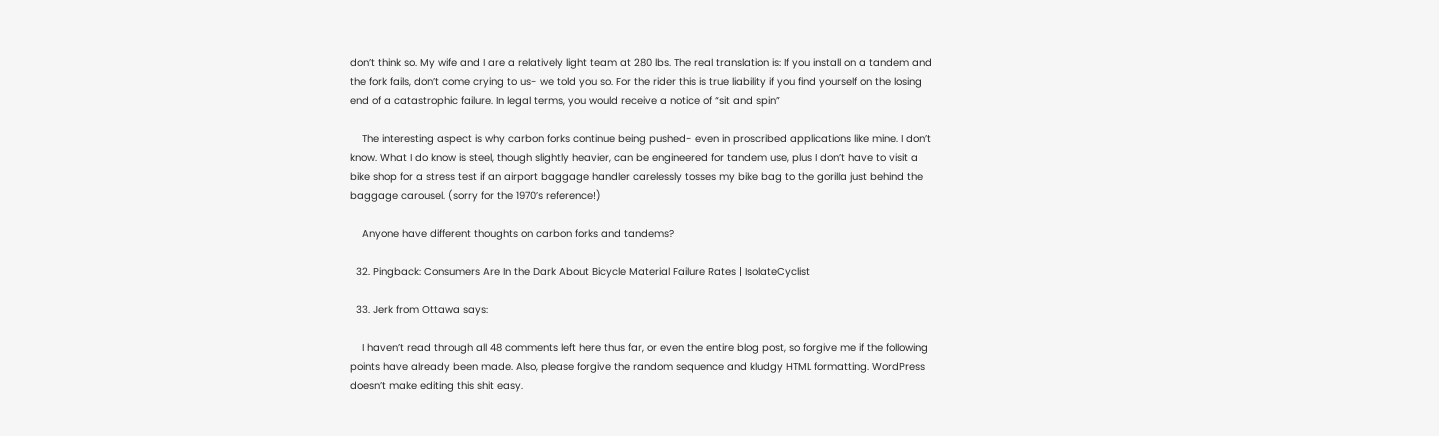don’t think so. My wife and I are a relatively light team at 280 lbs. The real translation is: If you install on a tandem and the fork fails, don’t come crying to us- we told you so. For the rider this is true liability if you find yourself on the losing end of a catastrophic failure. In legal terms, you would receive a notice of “sit and spin”

    The interesting aspect is why carbon forks continue being pushed- even in proscribed applications like mine. I don’t know. What I do know is steel, though slightly heavier, can be engineered for tandem use, plus I don’t have to visit a bike shop for a stress test if an airport baggage handler carelessly tosses my bike bag to the gorilla just behind the baggage carousel. (sorry for the 1970’s reference!)

    Anyone have different thoughts on carbon forks and tandems?

  32. Pingback: Consumers Are In the Dark About Bicycle Material Failure Rates | IsolateCyclist

  33. Jerk from Ottawa says:

    I haven’t read through all 48 comments left here thus far, or even the entire blog post, so forgive me if the following points have already been made. Also, please forgive the random sequence and kludgy HTML formatting. WordPress doesn’t make editing this shit easy.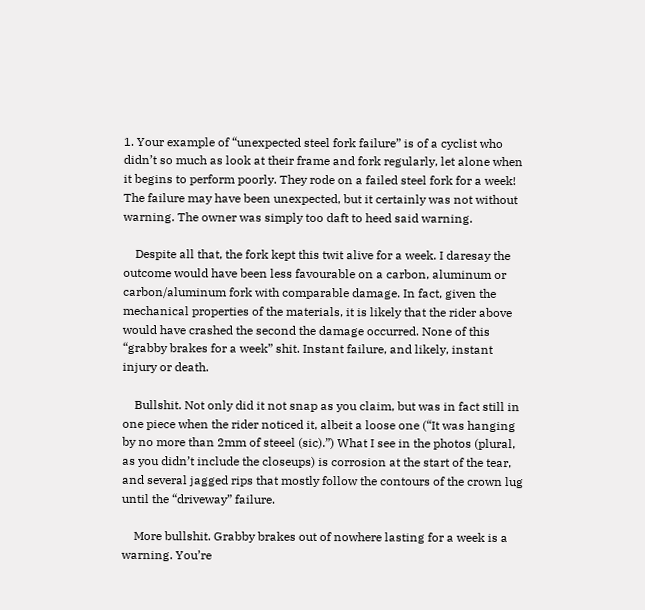1. Your example of “unexpected steel fork failure” is of a cyclist who didn’t so much as look at their frame and fork regularly, let alone when it begins to perform poorly. They rode on a failed steel fork for a week! The failure may have been unexpected, but it certainly was not without warning. The owner was simply too daft to heed said warning.

    Despite all that, the fork kept this twit alive for a week. I daresay the outcome would have been less favourable on a carbon, aluminum or carbon/aluminum fork with comparable damage. In fact, given the mechanical properties of the materials, it is likely that the rider above would have crashed the second the damage occurred. None of this “grabby brakes for a week” shit. Instant failure, and likely, instant injury or death.

    Bullshit. Not only did it not snap as you claim, but was in fact still in one piece when the rider noticed it, albeit a loose one (“It was hanging by no more than 2mm of steeel (sic).”) What I see in the photos (plural, as you didn’t include the closeups) is corrosion at the start of the tear, and several jagged rips that mostly follow the contours of the crown lug until the “driveway” failure.

    More bullshit. Grabby brakes out of nowhere lasting for a week is a warning. You’re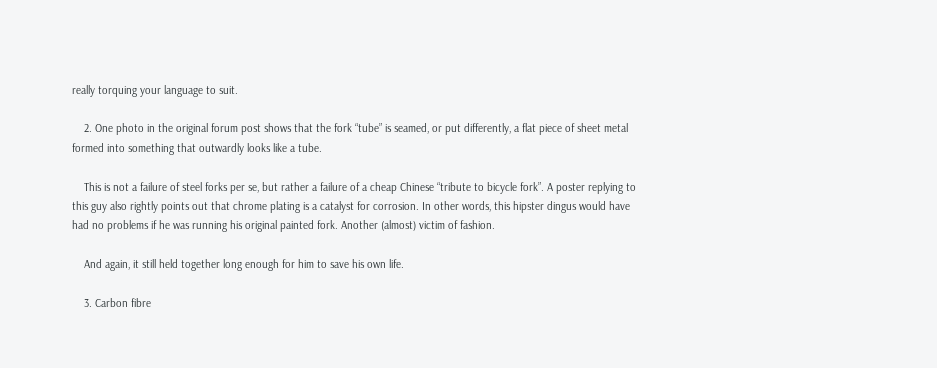really torquing your language to suit.

    2. One photo in the original forum post shows that the fork “tube” is seamed, or put differently, a flat piece of sheet metal formed into something that outwardly looks like a tube.

    This is not a failure of steel forks per se, but rather a failure of a cheap Chinese “tribute to bicycle fork”. A poster replying to this guy also rightly points out that chrome plating is a catalyst for corrosion. In other words, this hipster dingus would have had no problems if he was running his original painted fork. Another (almost) victim of fashion.

    And again, it still held together long enough for him to save his own life.

    3. Carbon fibre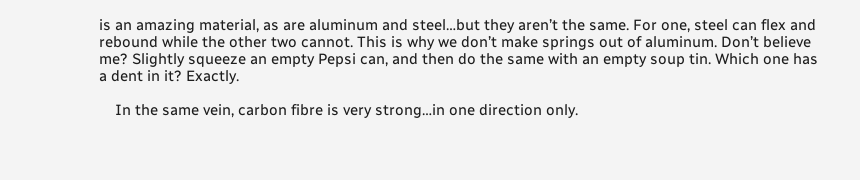is an amazing material, as are aluminum and steel…but they aren’t the same. For one, steel can flex and rebound while the other two cannot. This is why we don’t make springs out of aluminum. Don’t believe me? Slightly squeeze an empty Pepsi can, and then do the same with an empty soup tin. Which one has a dent in it? Exactly.

    In the same vein, carbon fibre is very strong…in one direction only.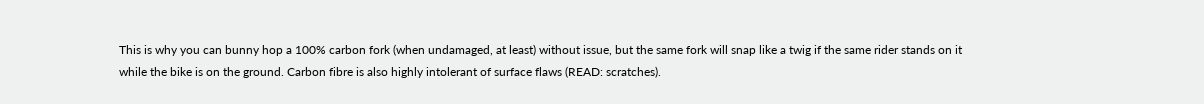This is why you can bunny hop a 100% carbon fork (when undamaged, at least) without issue, but the same fork will snap like a twig if the same rider stands on it while the bike is on the ground. Carbon fibre is also highly intolerant of surface flaws (READ: scratches).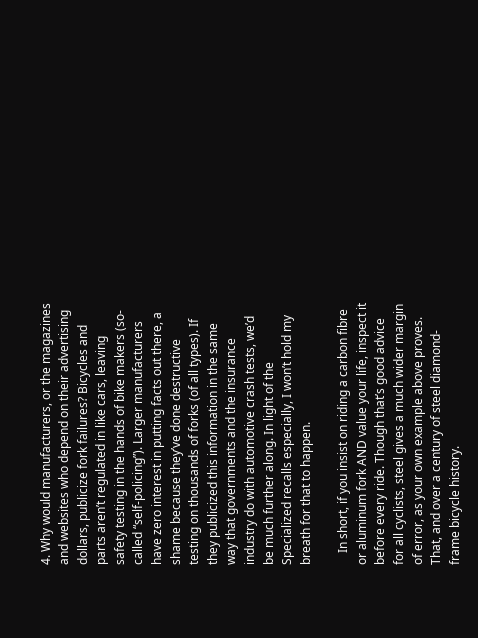4. Why would manufacturers, or the magazines and websites who depend on their advertising dollars, publicize fork failures? Bicycles and parts aren’t regulated in like cars, leaving safety testing in the hands of bike makers (so-called “self-policing”). Larger manufacturers have zero interest in putting facts out there, a shame because they’ve done destructive testing on thousands of forks (of all types). If they publicized this information in the same way that governments and the insurance industry do with automotive crash tests, we’d be much further along. In light of the Specialized recalls especially, I won’t hold my breath for that to happen.

    In short, if you insist on riding a carbon fibre or aluminum fork AND value your life, inspect it before every ride. Though that’s good advice for all cyclists, steel gives a much wider margin of error, as your own example above proves. That, and over a century of steel diamond-frame bicycle history.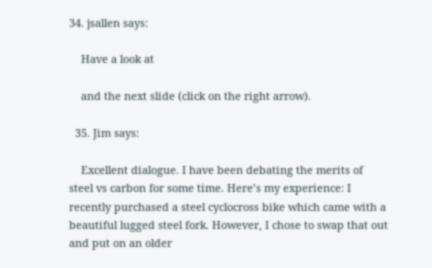34. jsallen says:

    Have a look at

    and the next slide (click on the right arrow).

  35. Jim says:

    Excellent dialogue. I have been debating the merits of steel vs carbon for some time. Here’s my experience: I recently purchased a steel cyclocross bike which came with a beautiful lugged steel fork. However, I chose to swap that out and put on an older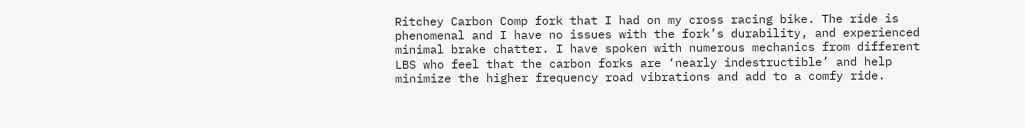Ritchey Carbon Comp fork that I had on my cross racing bike. The ride is phenomenal and I have no issues with the fork’s durability, and experienced minimal brake chatter. I have spoken with numerous mechanics from different LBS who feel that the carbon forks are ‘nearly indestructible’ and help minimize the higher frequency road vibrations and add to a comfy ride.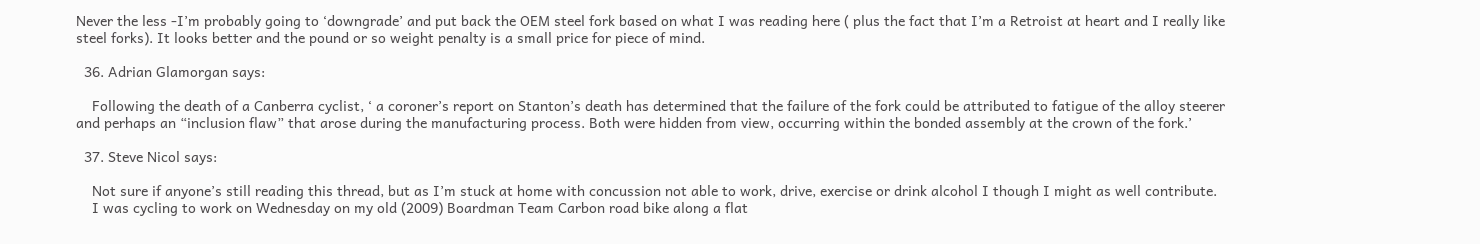Never the less -I’m probably going to ‘downgrade’ and put back the OEM steel fork based on what I was reading here ( plus the fact that I’m a Retroist at heart and I really like steel forks). It looks better and the pound or so weight penalty is a small price for piece of mind.

  36. Adrian Glamorgan says:

    Following the death of a Canberra cyclist, ‘ a coroner’s report on Stanton’s death has determined that the failure of the fork could be attributed to fatigue of the alloy steerer and perhaps an “inclusion flaw” that arose during the manufacturing process. Both were hidden from view, occurring within the bonded assembly at the crown of the fork.’

  37. Steve Nicol says:

    Not sure if anyone’s still reading this thread, but as I’m stuck at home with concussion not able to work, drive, exercise or drink alcohol I though I might as well contribute.
    I was cycling to work on Wednesday on my old (2009) Boardman Team Carbon road bike along a flat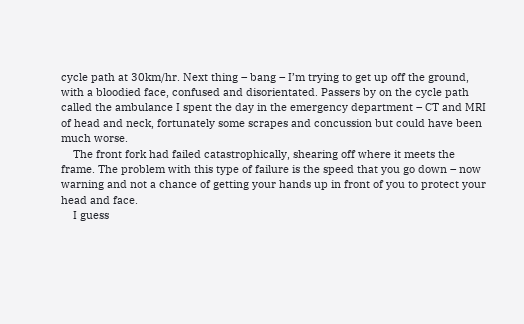cycle path at 30km/hr. Next thing – bang – I’m trying to get up off the ground, with a bloodied face, confused and disorientated. Passers by on the cycle path called the ambulance I spent the day in the emergency department – CT and MRI of head and neck, fortunately some scrapes and concussion but could have been much worse.
    The front fork had failed catastrophically, shearing off where it meets the frame. The problem with this type of failure is the speed that you go down – now warning and not a chance of getting your hands up in front of you to protect your head and face.
    I guess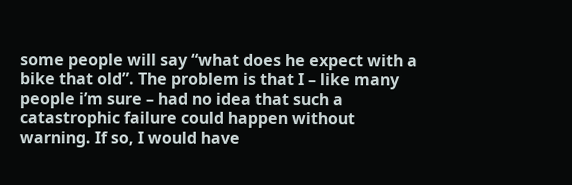some people will say “what does he expect with a bike that old”. The problem is that I – like many people i’m sure – had no idea that such a catastrophic failure could happen without warning. If so, I would have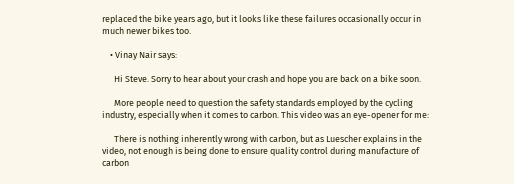replaced the bike years ago, but it looks like these failures occasionally occur in much newer bikes too.

    • Vinay Nair says:

      Hi Steve. Sorry to hear about your crash and hope you are back on a bike soon.

      More people need to question the safety standards employed by the cycling industry, especially when it comes to carbon. This video was an eye-opener for me:

      There is nothing inherently wrong with carbon, but as Luescher explains in the video, not enough is being done to ensure quality control during manufacture of carbon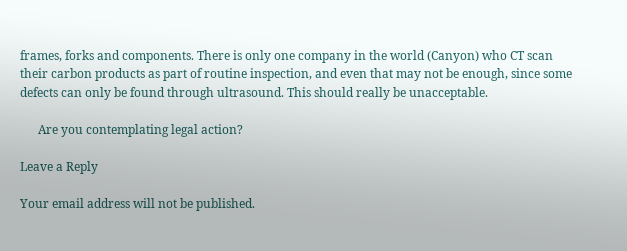frames, forks and components. There is only one company in the world (Canyon) who CT scan their carbon products as part of routine inspection, and even that may not be enough, since some defects can only be found through ultrasound. This should really be unacceptable.

      Are you contemplating legal action?

Leave a Reply

Your email address will not be published.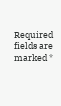Required fields are marked *